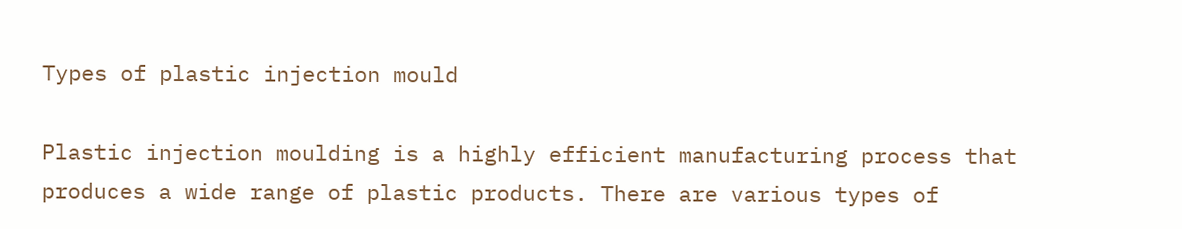Types of plastic injection mould

Plastic injection moulding is a highly efficient manufacturing process that produces a wide range of plastic products. There are various types of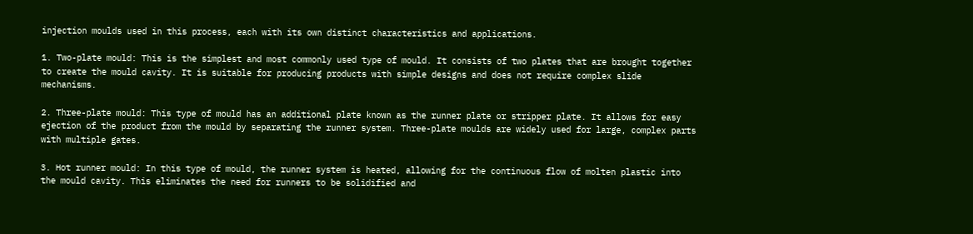injection moulds used in this process, each with its own distinct characteristics and applications.

1. Two-plate mould: This is the simplest and most commonly used type of mould. It consists of two plates that are brought together to create the mould cavity. It is suitable for producing products with simple designs and does not require complex slide mechanisms.

2. Three-plate mould: This type of mould has an additional plate known as the runner plate or stripper plate. It allows for easy ejection of the product from the mould by separating the runner system. Three-plate moulds are widely used for large, complex parts with multiple gates.

3. Hot runner mould: In this type of mould, the runner system is heated, allowing for the continuous flow of molten plastic into the mould cavity. This eliminates the need for runners to be solidified and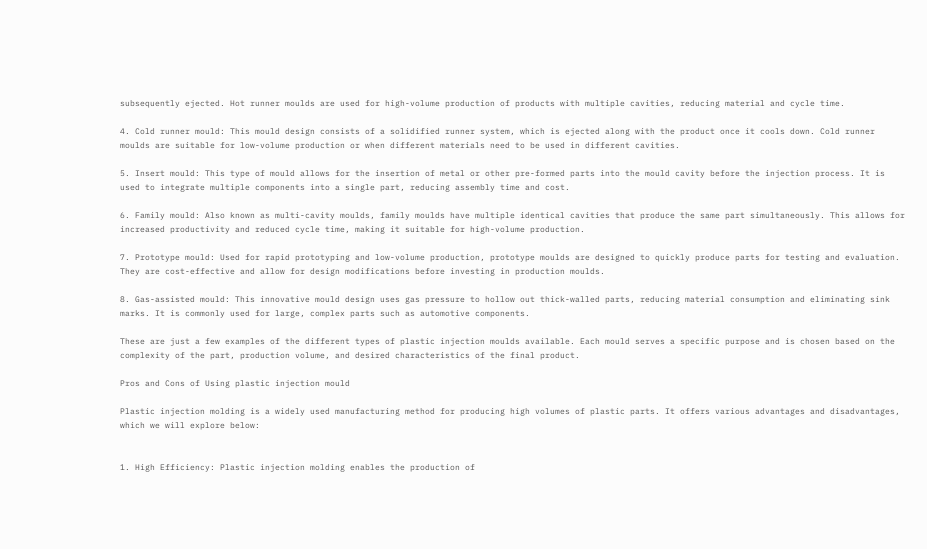subsequently ejected. Hot runner moulds are used for high-volume production of products with multiple cavities, reducing material and cycle time.

4. Cold runner mould: This mould design consists of a solidified runner system, which is ejected along with the product once it cools down. Cold runner moulds are suitable for low-volume production or when different materials need to be used in different cavities.

5. Insert mould: This type of mould allows for the insertion of metal or other pre-formed parts into the mould cavity before the injection process. It is used to integrate multiple components into a single part, reducing assembly time and cost.

6. Family mould: Also known as multi-cavity moulds, family moulds have multiple identical cavities that produce the same part simultaneously. This allows for increased productivity and reduced cycle time, making it suitable for high-volume production.

7. Prototype mould: Used for rapid prototyping and low-volume production, prototype moulds are designed to quickly produce parts for testing and evaluation. They are cost-effective and allow for design modifications before investing in production moulds.

8. Gas-assisted mould: This innovative mould design uses gas pressure to hollow out thick-walled parts, reducing material consumption and eliminating sink marks. It is commonly used for large, complex parts such as automotive components.

These are just a few examples of the different types of plastic injection moulds available. Each mould serves a specific purpose and is chosen based on the complexity of the part, production volume, and desired characteristics of the final product.

Pros and Cons of Using plastic injection mould

Plastic injection molding is a widely used manufacturing method for producing high volumes of plastic parts. It offers various advantages and disadvantages, which we will explore below:


1. High Efficiency: Plastic injection molding enables the production of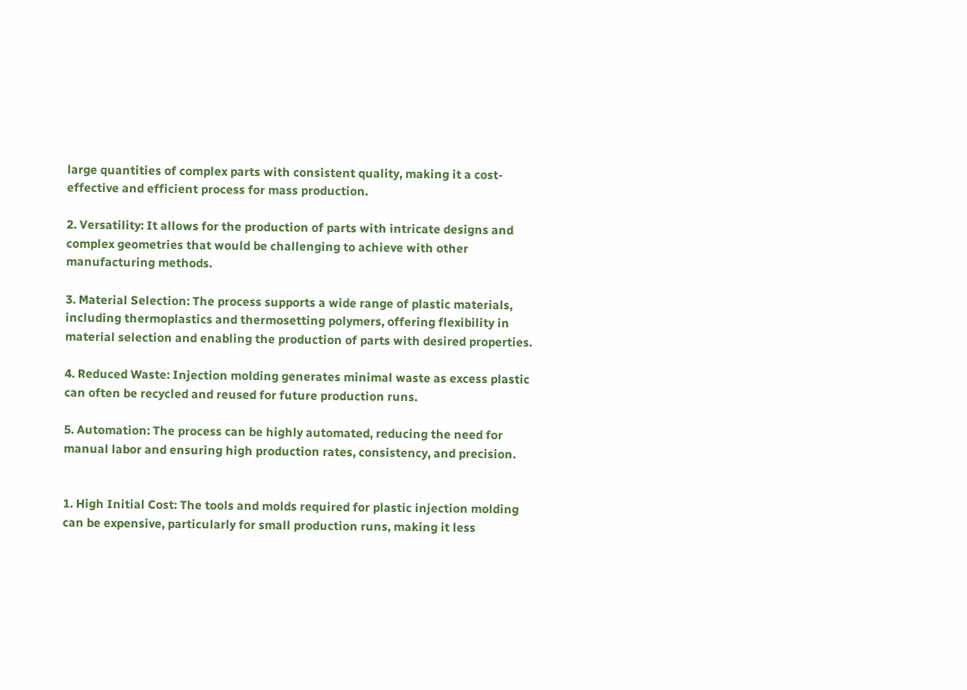large quantities of complex parts with consistent quality, making it a cost-effective and efficient process for mass production.

2. Versatility: It allows for the production of parts with intricate designs and complex geometries that would be challenging to achieve with other manufacturing methods.

3. Material Selection: The process supports a wide range of plastic materials, including thermoplastics and thermosetting polymers, offering flexibility in material selection and enabling the production of parts with desired properties.

4. Reduced Waste: Injection molding generates minimal waste as excess plastic can often be recycled and reused for future production runs.

5. Automation: The process can be highly automated, reducing the need for manual labor and ensuring high production rates, consistency, and precision.


1. High Initial Cost: The tools and molds required for plastic injection molding can be expensive, particularly for small production runs, making it less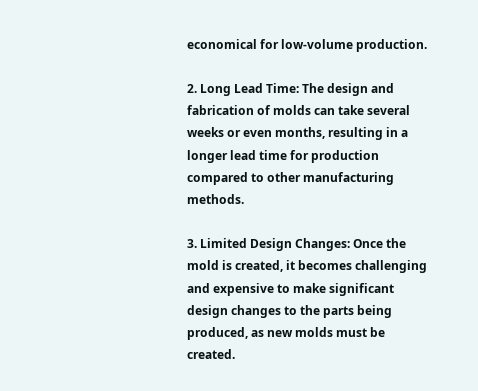economical for low-volume production.

2. Long Lead Time: The design and fabrication of molds can take several weeks or even months, resulting in a longer lead time for production compared to other manufacturing methods.

3. Limited Design Changes: Once the mold is created, it becomes challenging and expensive to make significant design changes to the parts being produced, as new molds must be created.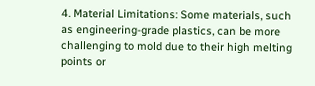4. Material Limitations: Some materials, such as engineering-grade plastics, can be more challenging to mold due to their high melting points or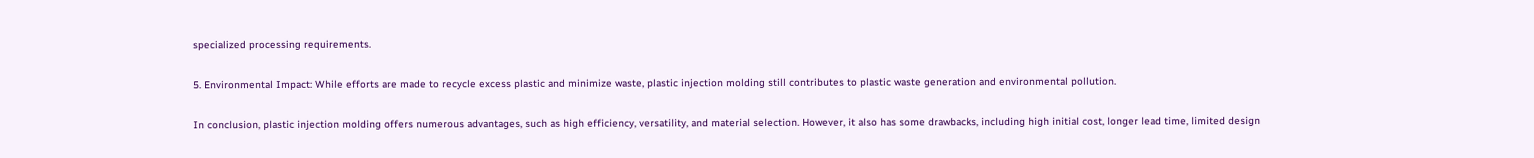specialized processing requirements.

5. Environmental Impact: While efforts are made to recycle excess plastic and minimize waste, plastic injection molding still contributes to plastic waste generation and environmental pollution.

In conclusion, plastic injection molding offers numerous advantages, such as high efficiency, versatility, and material selection. However, it also has some drawbacks, including high initial cost, longer lead time, limited design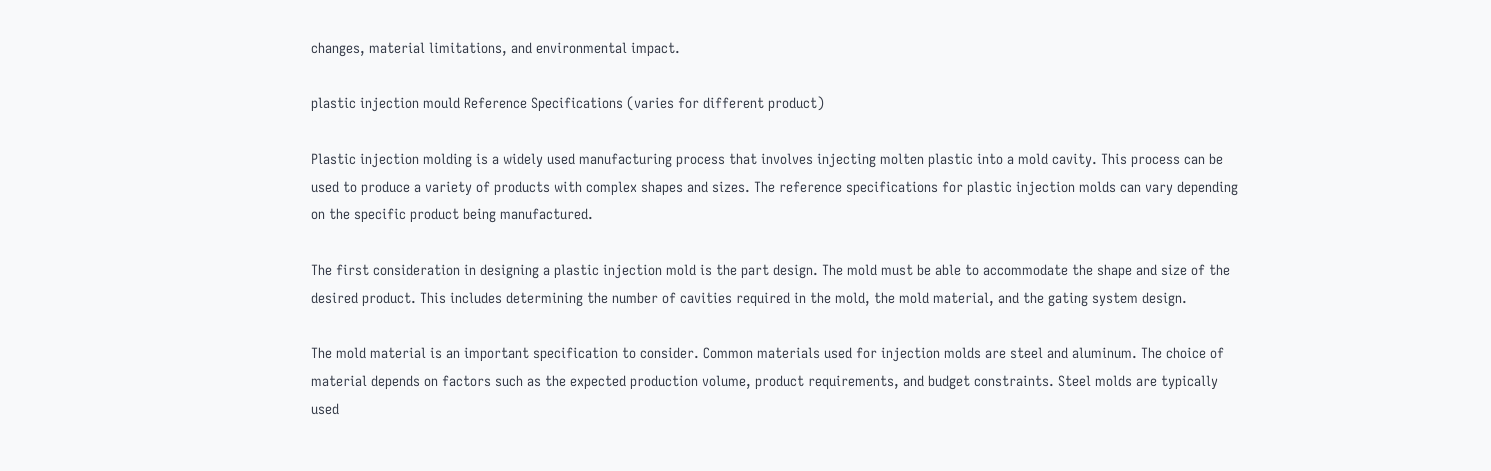changes, material limitations, and environmental impact.

plastic injection mould Reference Specifications (varies for different product)

Plastic injection molding is a widely used manufacturing process that involves injecting molten plastic into a mold cavity. This process can be used to produce a variety of products with complex shapes and sizes. The reference specifications for plastic injection molds can vary depending on the specific product being manufactured.

The first consideration in designing a plastic injection mold is the part design. The mold must be able to accommodate the shape and size of the desired product. This includes determining the number of cavities required in the mold, the mold material, and the gating system design.

The mold material is an important specification to consider. Common materials used for injection molds are steel and aluminum. The choice of material depends on factors such as the expected production volume, product requirements, and budget constraints. Steel molds are typically used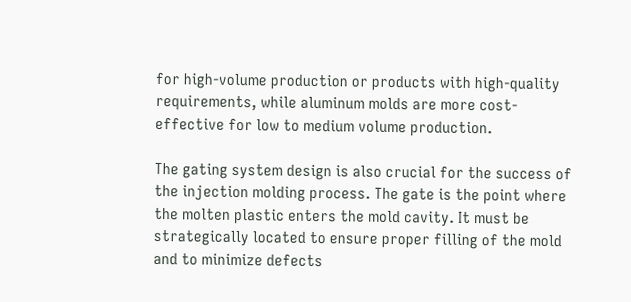for high-volume production or products with high-quality requirements, while aluminum molds are more cost-effective for low to medium volume production.

The gating system design is also crucial for the success of the injection molding process. The gate is the point where the molten plastic enters the mold cavity. It must be strategically located to ensure proper filling of the mold and to minimize defects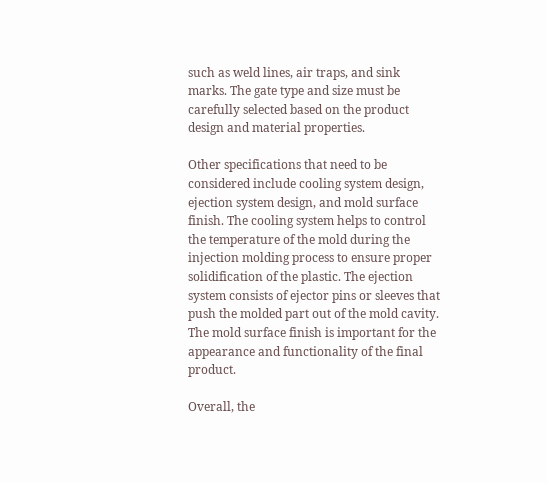such as weld lines, air traps, and sink marks. The gate type and size must be carefully selected based on the product design and material properties.

Other specifications that need to be considered include cooling system design, ejection system design, and mold surface finish. The cooling system helps to control the temperature of the mold during the injection molding process to ensure proper solidification of the plastic. The ejection system consists of ejector pins or sleeves that push the molded part out of the mold cavity. The mold surface finish is important for the appearance and functionality of the final product.

Overall, the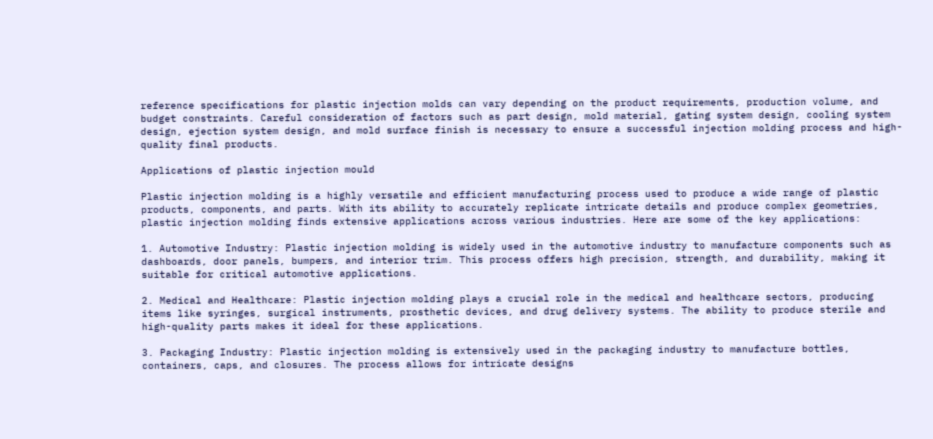reference specifications for plastic injection molds can vary depending on the product requirements, production volume, and budget constraints. Careful consideration of factors such as part design, mold material, gating system design, cooling system design, ejection system design, and mold surface finish is necessary to ensure a successful injection molding process and high-quality final products.

Applications of plastic injection mould

Plastic injection molding is a highly versatile and efficient manufacturing process used to produce a wide range of plastic products, components, and parts. With its ability to accurately replicate intricate details and produce complex geometries, plastic injection molding finds extensive applications across various industries. Here are some of the key applications:

1. Automotive Industry: Plastic injection molding is widely used in the automotive industry to manufacture components such as dashboards, door panels, bumpers, and interior trim. This process offers high precision, strength, and durability, making it suitable for critical automotive applications.

2. Medical and Healthcare: Plastic injection molding plays a crucial role in the medical and healthcare sectors, producing items like syringes, surgical instruments, prosthetic devices, and drug delivery systems. The ability to produce sterile and high-quality parts makes it ideal for these applications.

3. Packaging Industry: Plastic injection molding is extensively used in the packaging industry to manufacture bottles, containers, caps, and closures. The process allows for intricate designs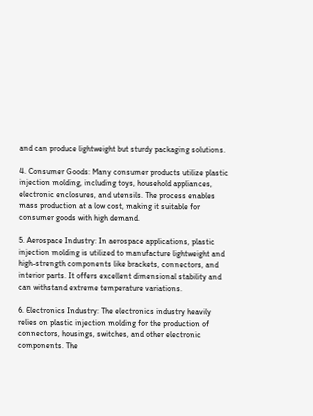and can produce lightweight but sturdy packaging solutions.

4. Consumer Goods: Many consumer products utilize plastic injection molding, including toys, household appliances, electronic enclosures, and utensils. The process enables mass production at a low cost, making it suitable for consumer goods with high demand.

5. Aerospace Industry: In aerospace applications, plastic injection molding is utilized to manufacture lightweight and high-strength components like brackets, connectors, and interior parts. It offers excellent dimensional stability and can withstand extreme temperature variations.

6. Electronics Industry: The electronics industry heavily relies on plastic injection molding for the production of connectors, housings, switches, and other electronic components. The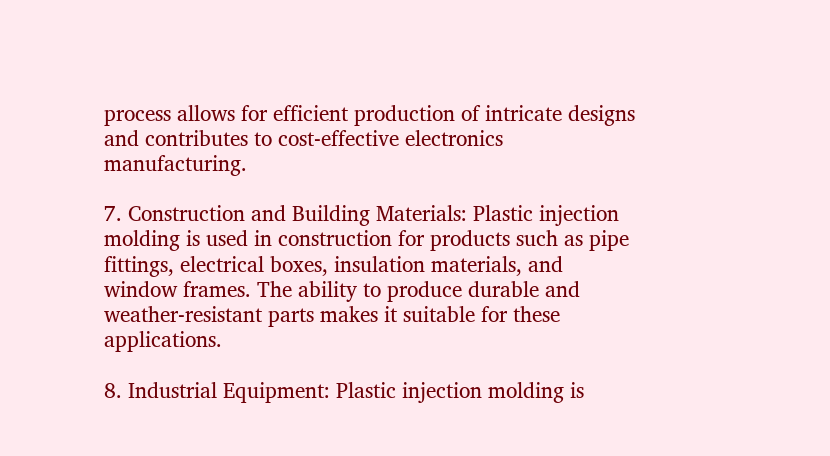process allows for efficient production of intricate designs and contributes to cost-effective electronics manufacturing.

7. Construction and Building Materials: Plastic injection molding is used in construction for products such as pipe fittings, electrical boxes, insulation materials, and window frames. The ability to produce durable and weather-resistant parts makes it suitable for these applications.

8. Industrial Equipment: Plastic injection molding is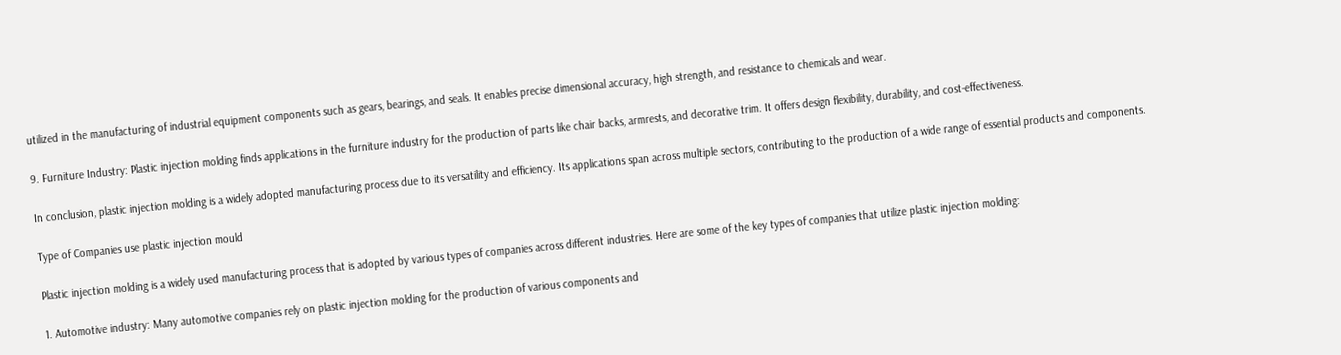utilized in the manufacturing of industrial equipment components such as gears, bearings, and seals. It enables precise dimensional accuracy, high strength, and resistance to chemicals and wear.

9. Furniture Industry: Plastic injection molding finds applications in the furniture industry for the production of parts like chair backs, armrests, and decorative trim. It offers design flexibility, durability, and cost-effectiveness.

In conclusion, plastic injection molding is a widely adopted manufacturing process due to its versatility and efficiency. Its applications span across multiple sectors, contributing to the production of a wide range of essential products and components.

Type of Companies use plastic injection mould

Plastic injection molding is a widely used manufacturing process that is adopted by various types of companies across different industries. Here are some of the key types of companies that utilize plastic injection molding:

1. Automotive industry: Many automotive companies rely on plastic injection molding for the production of various components and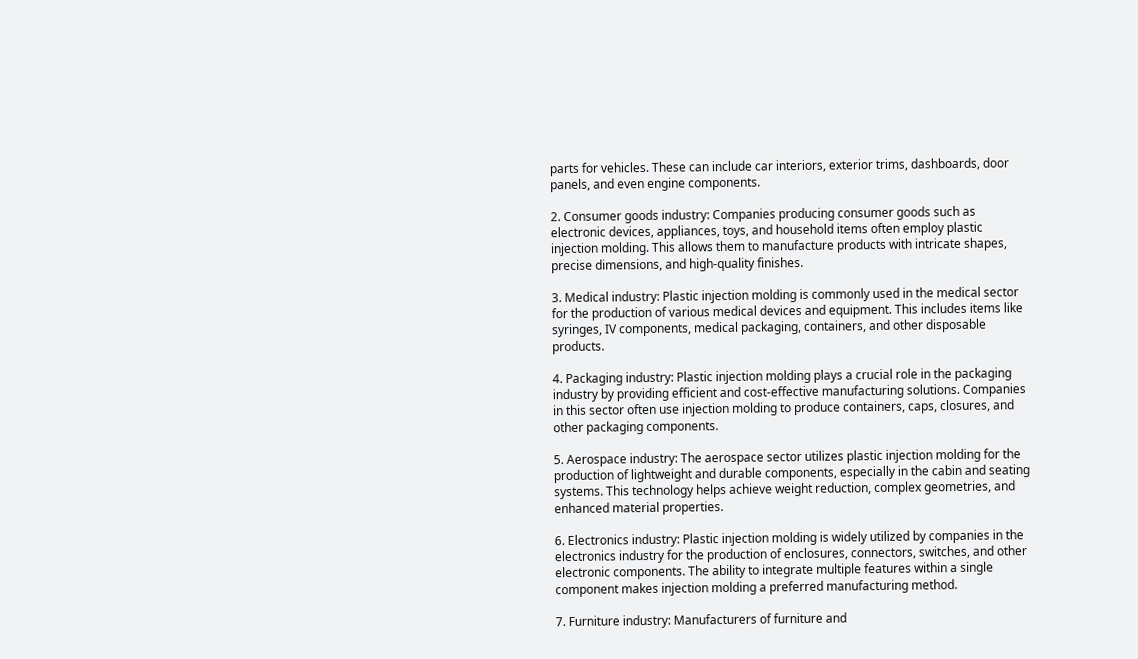parts for vehicles. These can include car interiors, exterior trims, dashboards, door panels, and even engine components.

2. Consumer goods industry: Companies producing consumer goods such as electronic devices, appliances, toys, and household items often employ plastic injection molding. This allows them to manufacture products with intricate shapes, precise dimensions, and high-quality finishes.

3. Medical industry: Plastic injection molding is commonly used in the medical sector for the production of various medical devices and equipment. This includes items like syringes, IV components, medical packaging, containers, and other disposable products.

4. Packaging industry: Plastic injection molding plays a crucial role in the packaging industry by providing efficient and cost-effective manufacturing solutions. Companies in this sector often use injection molding to produce containers, caps, closures, and other packaging components.

5. Aerospace industry: The aerospace sector utilizes plastic injection molding for the production of lightweight and durable components, especially in the cabin and seating systems. This technology helps achieve weight reduction, complex geometries, and enhanced material properties.

6. Electronics industry: Plastic injection molding is widely utilized by companies in the electronics industry for the production of enclosures, connectors, switches, and other electronic components. The ability to integrate multiple features within a single component makes injection molding a preferred manufacturing method.

7. Furniture industry: Manufacturers of furniture and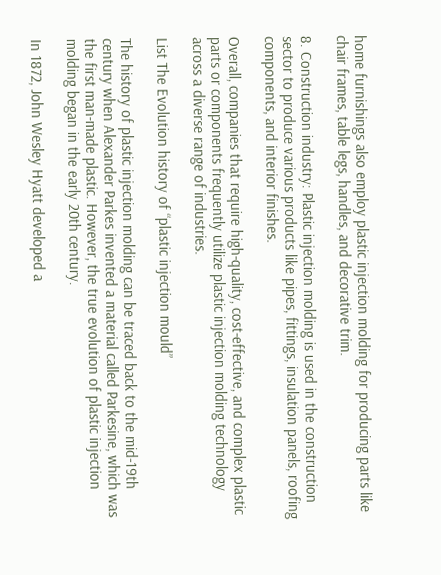home furnishings also employ plastic injection molding for producing parts like chair frames, table legs, handles, and decorative trim.

8. Construction industry: Plastic injection molding is used in the construction sector to produce various products like pipes, fittings, insulation panels, roofing components, and interior finishes.

Overall, companies that require high-quality, cost-effective, and complex plastic parts or components frequently utilize plastic injection molding technology across a diverse range of industries.

List The Evolution history of “plastic injection mould”

The history of plastic injection molding can be traced back to the mid-19th century when Alexander Parkes invented a material called Parkesine, which was the first man-made plastic. However, the true evolution of plastic injection molding began in the early 20th century.

In 1872, John Wesley Hyatt developed a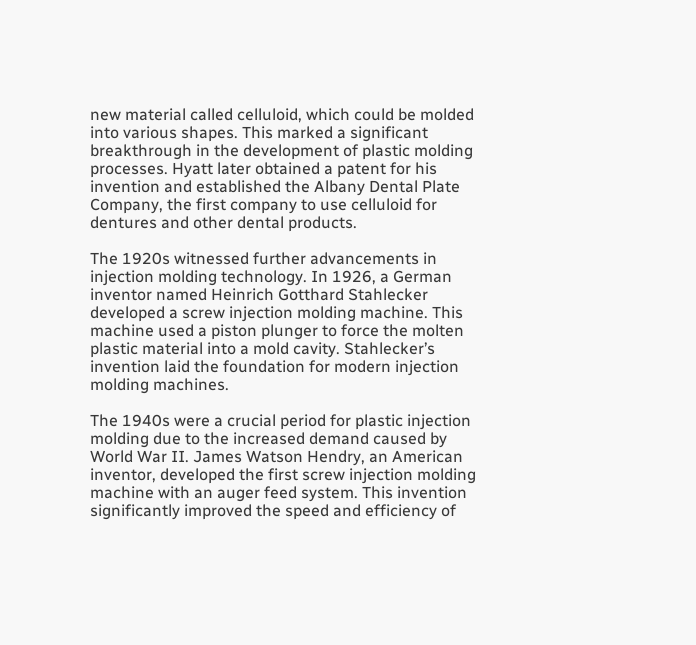new material called celluloid, which could be molded into various shapes. This marked a significant breakthrough in the development of plastic molding processes. Hyatt later obtained a patent for his invention and established the Albany Dental Plate Company, the first company to use celluloid for dentures and other dental products.

The 1920s witnessed further advancements in injection molding technology. In 1926, a German inventor named Heinrich Gotthard Stahlecker developed a screw injection molding machine. This machine used a piston plunger to force the molten plastic material into a mold cavity. Stahlecker’s invention laid the foundation for modern injection molding machines.

The 1940s were a crucial period for plastic injection molding due to the increased demand caused by World War II. James Watson Hendry, an American inventor, developed the first screw injection molding machine with an auger feed system. This invention significantly improved the speed and efficiency of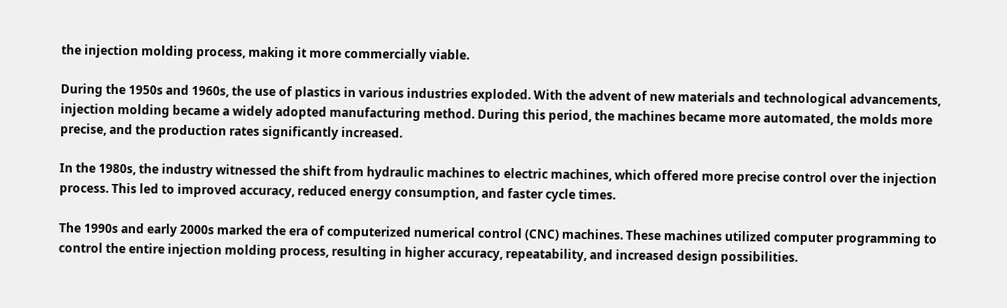the injection molding process, making it more commercially viable.

During the 1950s and 1960s, the use of plastics in various industries exploded. With the advent of new materials and technological advancements, injection molding became a widely adopted manufacturing method. During this period, the machines became more automated, the molds more precise, and the production rates significantly increased.

In the 1980s, the industry witnessed the shift from hydraulic machines to electric machines, which offered more precise control over the injection process. This led to improved accuracy, reduced energy consumption, and faster cycle times.

The 1990s and early 2000s marked the era of computerized numerical control (CNC) machines. These machines utilized computer programming to control the entire injection molding process, resulting in higher accuracy, repeatability, and increased design possibilities.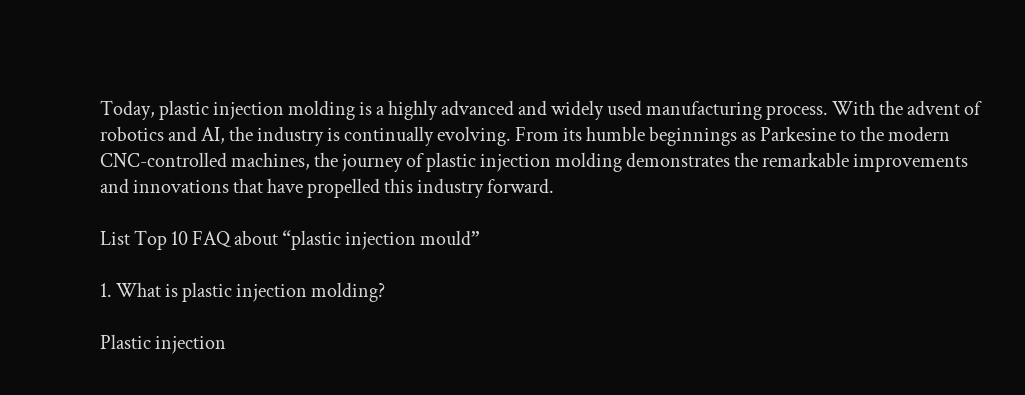Today, plastic injection molding is a highly advanced and widely used manufacturing process. With the advent of robotics and AI, the industry is continually evolving. From its humble beginnings as Parkesine to the modern CNC-controlled machines, the journey of plastic injection molding demonstrates the remarkable improvements and innovations that have propelled this industry forward.

List Top 10 FAQ about “plastic injection mould”

1. What is plastic injection molding?

Plastic injection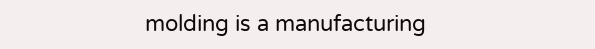molding is a manufacturing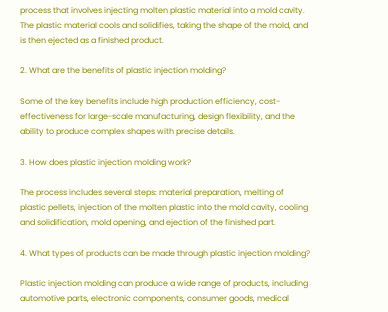process that involves injecting molten plastic material into a mold cavity. The plastic material cools and solidifies, taking the shape of the mold, and is then ejected as a finished product.

2. What are the benefits of plastic injection molding?

Some of the key benefits include high production efficiency, cost-effectiveness for large-scale manufacturing, design flexibility, and the ability to produce complex shapes with precise details.

3. How does plastic injection molding work?

The process includes several steps: material preparation, melting of plastic pellets, injection of the molten plastic into the mold cavity, cooling and solidification, mold opening, and ejection of the finished part.

4. What types of products can be made through plastic injection molding?

Plastic injection molding can produce a wide range of products, including automotive parts, electronic components, consumer goods, medical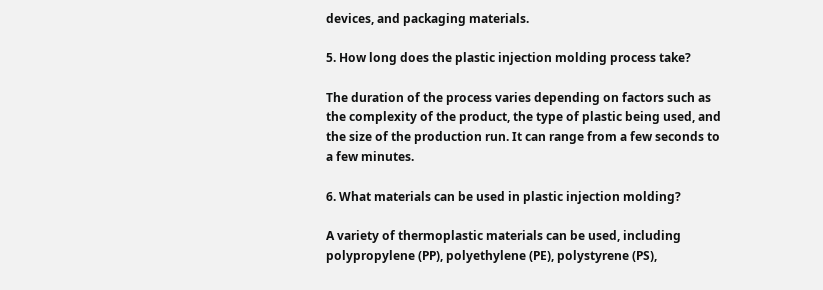devices, and packaging materials.

5. How long does the plastic injection molding process take?

The duration of the process varies depending on factors such as the complexity of the product, the type of plastic being used, and the size of the production run. It can range from a few seconds to a few minutes.

6. What materials can be used in plastic injection molding?

A variety of thermoplastic materials can be used, including polypropylene (PP), polyethylene (PE), polystyrene (PS),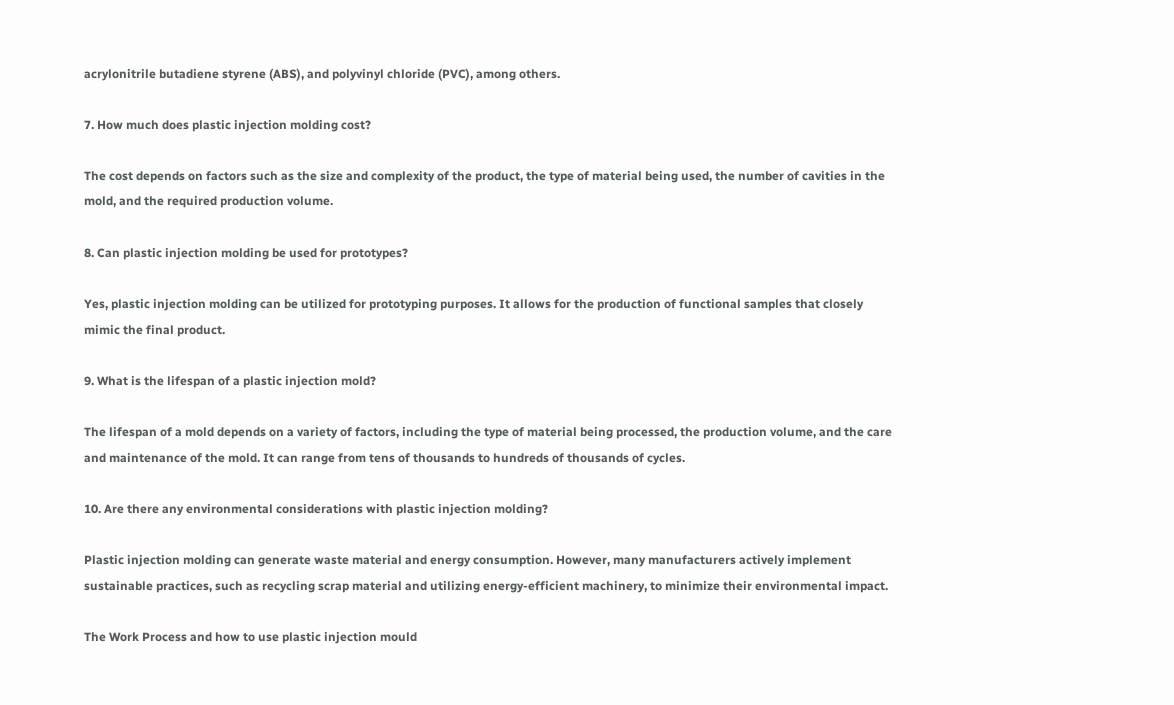acrylonitrile butadiene styrene (ABS), and polyvinyl chloride (PVC), among others.

7. How much does plastic injection molding cost?

The cost depends on factors such as the size and complexity of the product, the type of material being used, the number of cavities in the mold, and the required production volume.

8. Can plastic injection molding be used for prototypes?

Yes, plastic injection molding can be utilized for prototyping purposes. It allows for the production of functional samples that closely mimic the final product.

9. What is the lifespan of a plastic injection mold?

The lifespan of a mold depends on a variety of factors, including the type of material being processed, the production volume, and the care and maintenance of the mold. It can range from tens of thousands to hundreds of thousands of cycles.

10. Are there any environmental considerations with plastic injection molding?

Plastic injection molding can generate waste material and energy consumption. However, many manufacturers actively implement sustainable practices, such as recycling scrap material and utilizing energy-efficient machinery, to minimize their environmental impact.

The Work Process and how to use plastic injection mould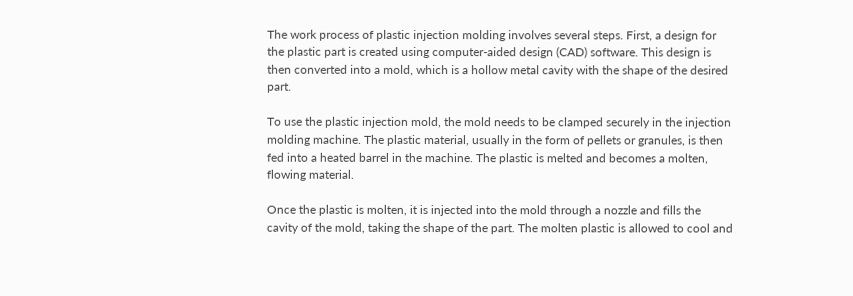The work process of plastic injection molding involves several steps. First, a design for the plastic part is created using computer-aided design (CAD) software. This design is then converted into a mold, which is a hollow metal cavity with the shape of the desired part.

To use the plastic injection mold, the mold needs to be clamped securely in the injection molding machine. The plastic material, usually in the form of pellets or granules, is then fed into a heated barrel in the machine. The plastic is melted and becomes a molten, flowing material.

Once the plastic is molten, it is injected into the mold through a nozzle and fills the cavity of the mold, taking the shape of the part. The molten plastic is allowed to cool and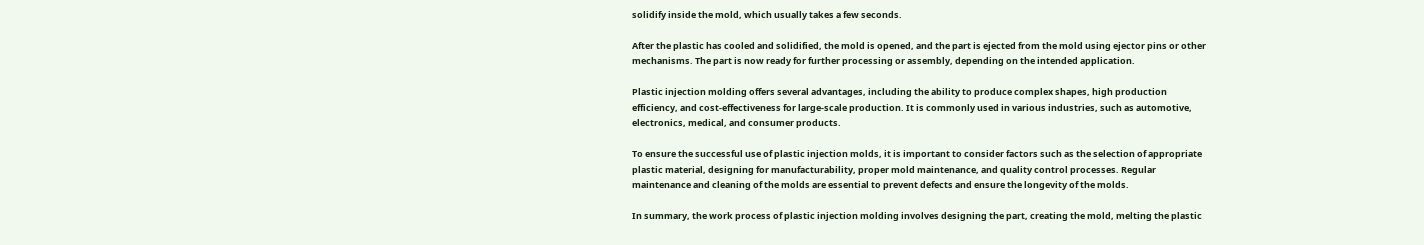solidify inside the mold, which usually takes a few seconds.

After the plastic has cooled and solidified, the mold is opened, and the part is ejected from the mold using ejector pins or other mechanisms. The part is now ready for further processing or assembly, depending on the intended application.

Plastic injection molding offers several advantages, including the ability to produce complex shapes, high production efficiency, and cost-effectiveness for large-scale production. It is commonly used in various industries, such as automotive, electronics, medical, and consumer products.

To ensure the successful use of plastic injection molds, it is important to consider factors such as the selection of appropriate plastic material, designing for manufacturability, proper mold maintenance, and quality control processes. Regular maintenance and cleaning of the molds are essential to prevent defects and ensure the longevity of the molds.

In summary, the work process of plastic injection molding involves designing the part, creating the mold, melting the plastic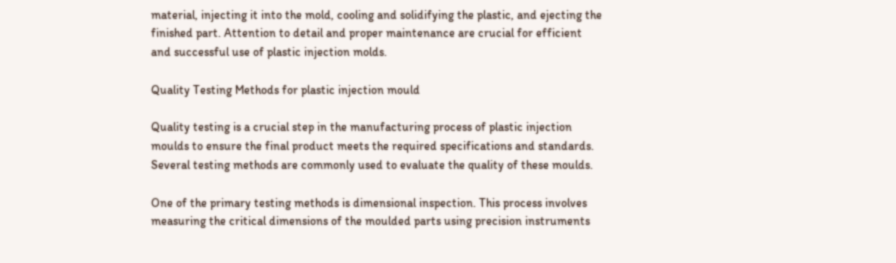material, injecting it into the mold, cooling and solidifying the plastic, and ejecting the finished part. Attention to detail and proper maintenance are crucial for efficient and successful use of plastic injection molds.

Quality Testing Methods for plastic injection mould

Quality testing is a crucial step in the manufacturing process of plastic injection moulds to ensure the final product meets the required specifications and standards. Several testing methods are commonly used to evaluate the quality of these moulds.

One of the primary testing methods is dimensional inspection. This process involves measuring the critical dimensions of the moulded parts using precision instruments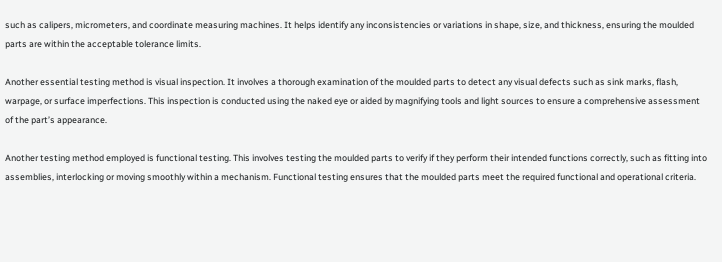such as calipers, micrometers, and coordinate measuring machines. It helps identify any inconsistencies or variations in shape, size, and thickness, ensuring the moulded parts are within the acceptable tolerance limits.

Another essential testing method is visual inspection. It involves a thorough examination of the moulded parts to detect any visual defects such as sink marks, flash, warpage, or surface imperfections. This inspection is conducted using the naked eye or aided by magnifying tools and light sources to ensure a comprehensive assessment of the part’s appearance.

Another testing method employed is functional testing. This involves testing the moulded parts to verify if they perform their intended functions correctly, such as fitting into assemblies, interlocking or moving smoothly within a mechanism. Functional testing ensures that the moulded parts meet the required functional and operational criteria.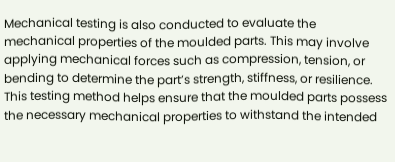Mechanical testing is also conducted to evaluate the mechanical properties of the moulded parts. This may involve applying mechanical forces such as compression, tension, or bending to determine the part’s strength, stiffness, or resilience. This testing method helps ensure that the moulded parts possess the necessary mechanical properties to withstand the intended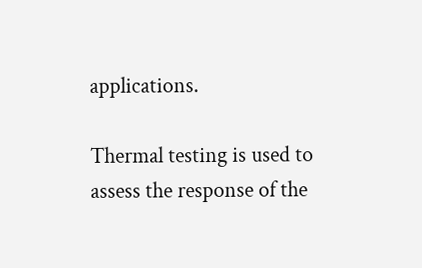applications.

Thermal testing is used to assess the response of the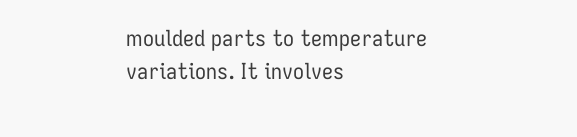moulded parts to temperature variations. It involves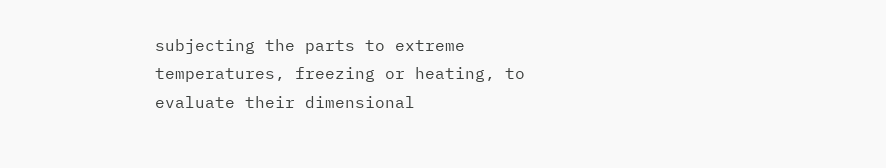subjecting the parts to extreme temperatures, freezing or heating, to evaluate their dimensional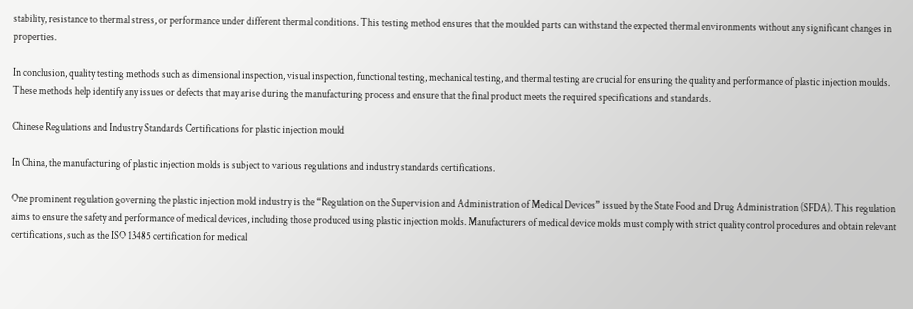stability, resistance to thermal stress, or performance under different thermal conditions. This testing method ensures that the moulded parts can withstand the expected thermal environments without any significant changes in properties.

In conclusion, quality testing methods such as dimensional inspection, visual inspection, functional testing, mechanical testing, and thermal testing are crucial for ensuring the quality and performance of plastic injection moulds. These methods help identify any issues or defects that may arise during the manufacturing process and ensure that the final product meets the required specifications and standards.

Chinese Regulations and Industry Standards Certifications for plastic injection mould

In China, the manufacturing of plastic injection molds is subject to various regulations and industry standards certifications.

One prominent regulation governing the plastic injection mold industry is the “Regulation on the Supervision and Administration of Medical Devices” issued by the State Food and Drug Administration (SFDA). This regulation aims to ensure the safety and performance of medical devices, including those produced using plastic injection molds. Manufacturers of medical device molds must comply with strict quality control procedures and obtain relevant certifications, such as the ISO 13485 certification for medical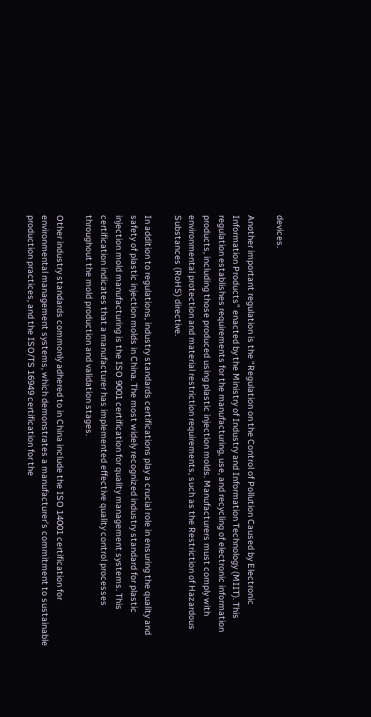devices.

Another important regulation is the “Regulation on the Control of Pollution Caused by Electronic Information Products” enacted by the Ministry of Industry and Information Technology (MIIT). This regulation establishes requirements for the manufacturing, use, and recycling of electronic information products, including those produced using plastic injection molds. Manufacturers must comply with environmental protection and material restriction requirements, such as the Restriction of Hazardous Substances (RoHS) directive.

In addition to regulations, industry standards certifications play a crucial role in ensuring the quality and safety of plastic injection molds in China. The most widely recognized industry standard for plastic injection mold manufacturing is the ISO 9001 certification for quality management systems. This certification indicates that a manufacturer has implemented effective quality control processes throughout the mold production and validation stages.

Other industry standards commonly adhered to in China include the ISO 14001 certification for environmental management systems, which demonstrates a manufacturer’s commitment to sustainable production practices, and the ISO/TS 16949 certification for the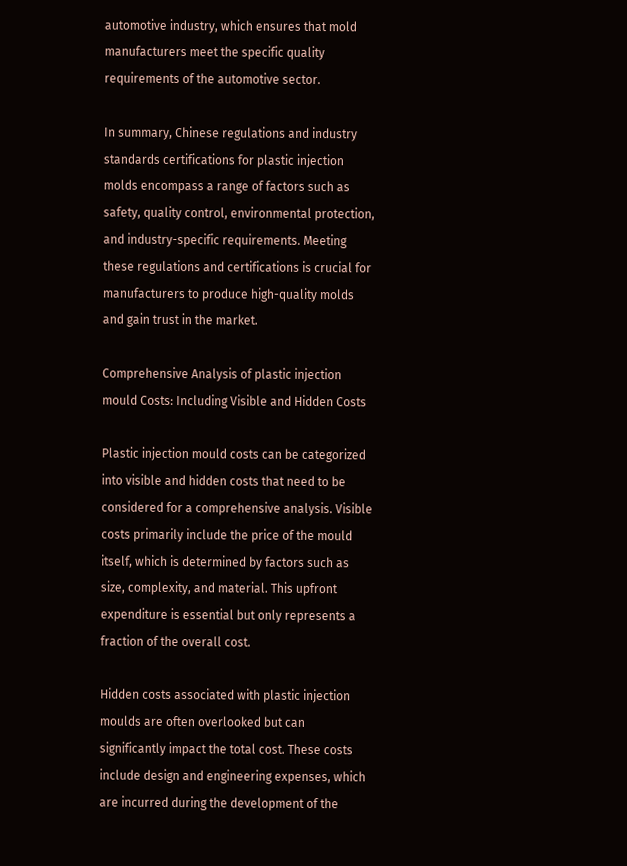automotive industry, which ensures that mold manufacturers meet the specific quality requirements of the automotive sector.

In summary, Chinese regulations and industry standards certifications for plastic injection molds encompass a range of factors such as safety, quality control, environmental protection, and industry-specific requirements. Meeting these regulations and certifications is crucial for manufacturers to produce high-quality molds and gain trust in the market.

Comprehensive Analysis of plastic injection mould Costs: Including Visible and Hidden Costs

Plastic injection mould costs can be categorized into visible and hidden costs that need to be considered for a comprehensive analysis. Visible costs primarily include the price of the mould itself, which is determined by factors such as size, complexity, and material. This upfront expenditure is essential but only represents a fraction of the overall cost.

Hidden costs associated with plastic injection moulds are often overlooked but can significantly impact the total cost. These costs include design and engineering expenses, which are incurred during the development of the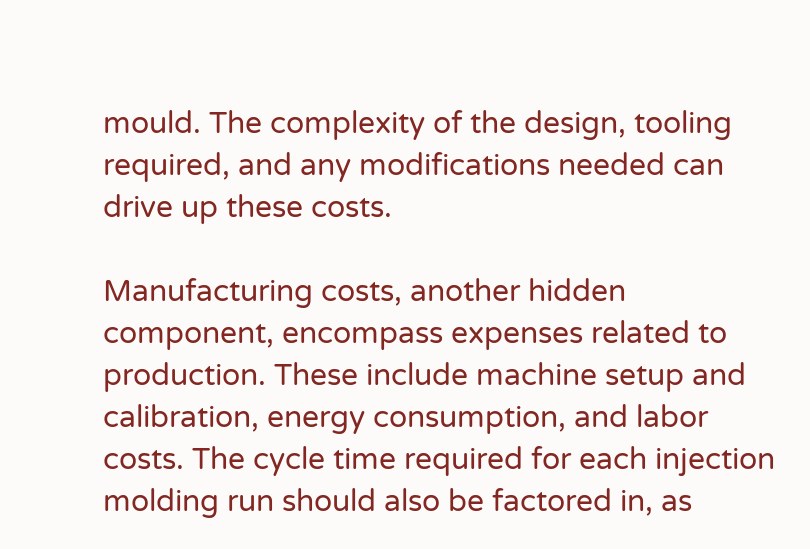mould. The complexity of the design, tooling required, and any modifications needed can drive up these costs.

Manufacturing costs, another hidden component, encompass expenses related to production. These include machine setup and calibration, energy consumption, and labor costs. The cycle time required for each injection molding run should also be factored in, as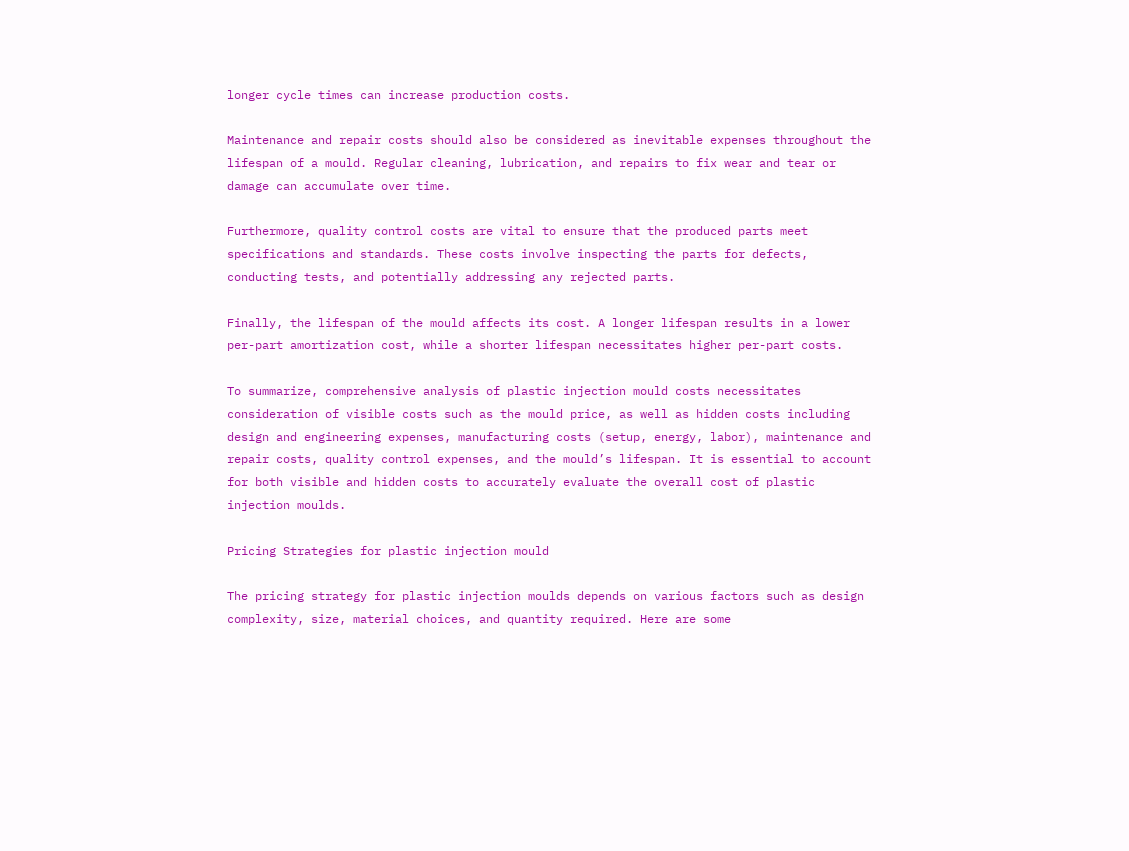longer cycle times can increase production costs.

Maintenance and repair costs should also be considered as inevitable expenses throughout the lifespan of a mould. Regular cleaning, lubrication, and repairs to fix wear and tear or damage can accumulate over time.

Furthermore, quality control costs are vital to ensure that the produced parts meet specifications and standards. These costs involve inspecting the parts for defects, conducting tests, and potentially addressing any rejected parts.

Finally, the lifespan of the mould affects its cost. A longer lifespan results in a lower per-part amortization cost, while a shorter lifespan necessitates higher per-part costs.

To summarize, comprehensive analysis of plastic injection mould costs necessitates consideration of visible costs such as the mould price, as well as hidden costs including design and engineering expenses, manufacturing costs (setup, energy, labor), maintenance and repair costs, quality control expenses, and the mould’s lifespan. It is essential to account for both visible and hidden costs to accurately evaluate the overall cost of plastic injection moulds.

Pricing Strategies for plastic injection mould

The pricing strategy for plastic injection moulds depends on various factors such as design complexity, size, material choices, and quantity required. Here are some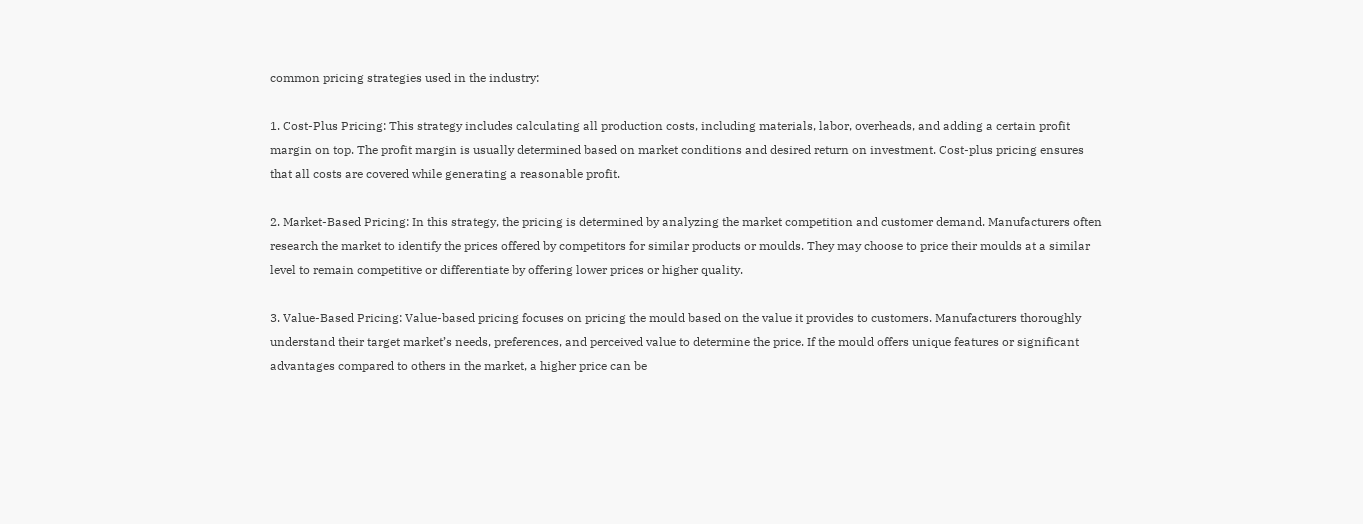common pricing strategies used in the industry:

1. Cost-Plus Pricing: This strategy includes calculating all production costs, including materials, labor, overheads, and adding a certain profit margin on top. The profit margin is usually determined based on market conditions and desired return on investment. Cost-plus pricing ensures that all costs are covered while generating a reasonable profit.

2. Market-Based Pricing: In this strategy, the pricing is determined by analyzing the market competition and customer demand. Manufacturers often research the market to identify the prices offered by competitors for similar products or moulds. They may choose to price their moulds at a similar level to remain competitive or differentiate by offering lower prices or higher quality.

3. Value-Based Pricing: Value-based pricing focuses on pricing the mould based on the value it provides to customers. Manufacturers thoroughly understand their target market’s needs, preferences, and perceived value to determine the price. If the mould offers unique features or significant advantages compared to others in the market, a higher price can be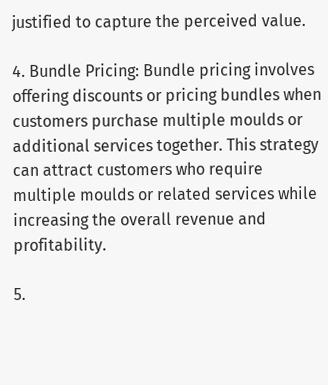justified to capture the perceived value.

4. Bundle Pricing: Bundle pricing involves offering discounts or pricing bundles when customers purchase multiple moulds or additional services together. This strategy can attract customers who require multiple moulds or related services while increasing the overall revenue and profitability.

5.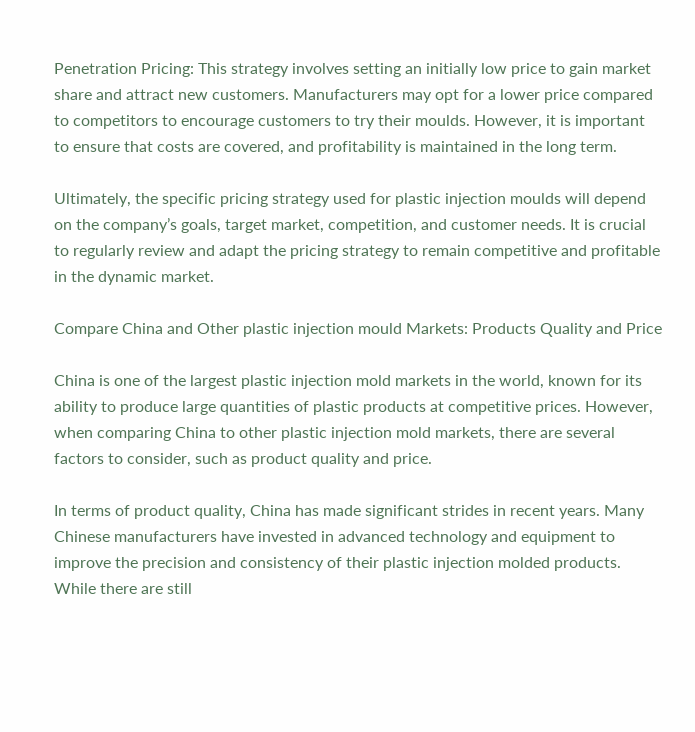Penetration Pricing: This strategy involves setting an initially low price to gain market share and attract new customers. Manufacturers may opt for a lower price compared to competitors to encourage customers to try their moulds. However, it is important to ensure that costs are covered, and profitability is maintained in the long term.

Ultimately, the specific pricing strategy used for plastic injection moulds will depend on the company’s goals, target market, competition, and customer needs. It is crucial to regularly review and adapt the pricing strategy to remain competitive and profitable in the dynamic market.

Compare China and Other plastic injection mould Markets: Products Quality and Price

China is one of the largest plastic injection mold markets in the world, known for its ability to produce large quantities of plastic products at competitive prices. However, when comparing China to other plastic injection mold markets, there are several factors to consider, such as product quality and price.

In terms of product quality, China has made significant strides in recent years. Many Chinese manufacturers have invested in advanced technology and equipment to improve the precision and consistency of their plastic injection molded products. While there are still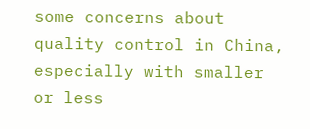some concerns about quality control in China, especially with smaller or less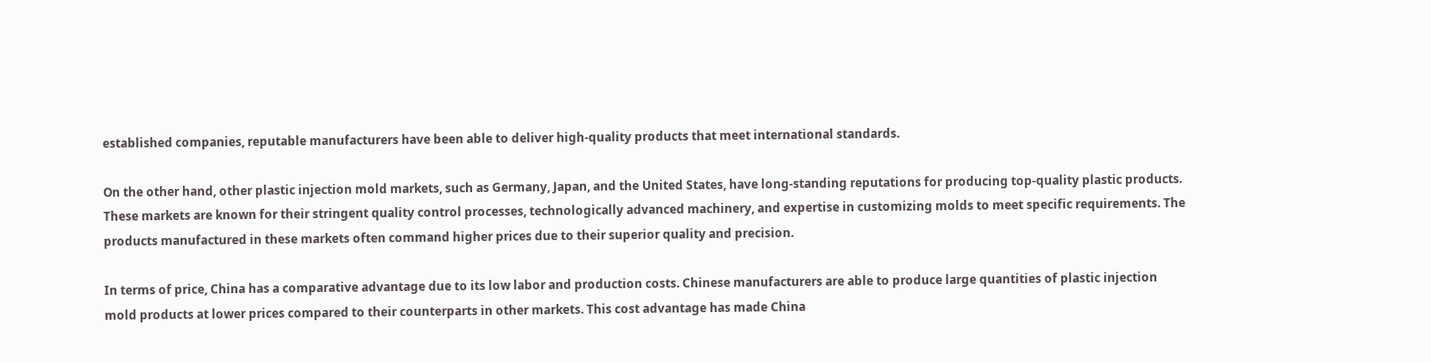established companies, reputable manufacturers have been able to deliver high-quality products that meet international standards.

On the other hand, other plastic injection mold markets, such as Germany, Japan, and the United States, have long-standing reputations for producing top-quality plastic products. These markets are known for their stringent quality control processes, technologically advanced machinery, and expertise in customizing molds to meet specific requirements. The products manufactured in these markets often command higher prices due to their superior quality and precision.

In terms of price, China has a comparative advantage due to its low labor and production costs. Chinese manufacturers are able to produce large quantities of plastic injection mold products at lower prices compared to their counterparts in other markets. This cost advantage has made China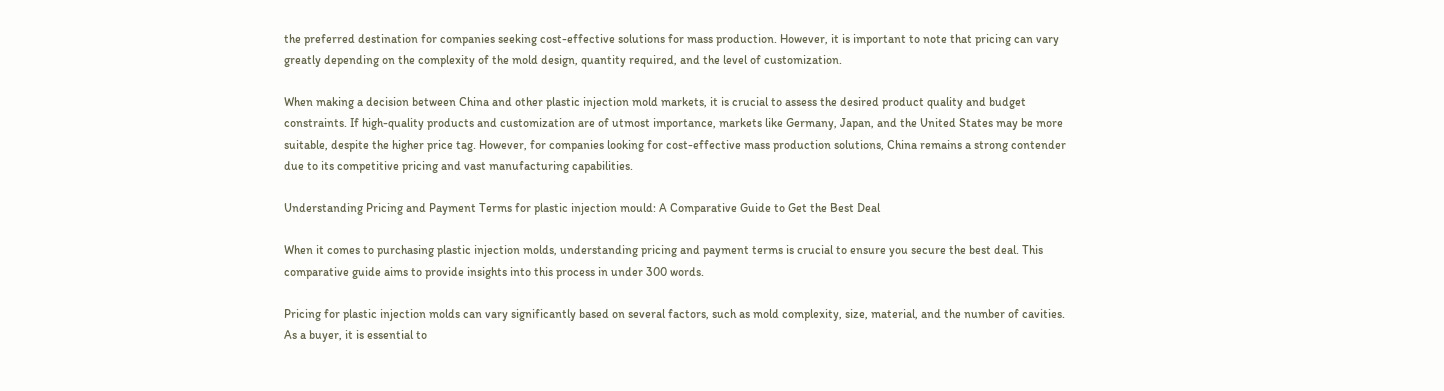the preferred destination for companies seeking cost-effective solutions for mass production. However, it is important to note that pricing can vary greatly depending on the complexity of the mold design, quantity required, and the level of customization.

When making a decision between China and other plastic injection mold markets, it is crucial to assess the desired product quality and budget constraints. If high-quality products and customization are of utmost importance, markets like Germany, Japan, and the United States may be more suitable, despite the higher price tag. However, for companies looking for cost-effective mass production solutions, China remains a strong contender due to its competitive pricing and vast manufacturing capabilities.

Understanding Pricing and Payment Terms for plastic injection mould: A Comparative Guide to Get the Best Deal

When it comes to purchasing plastic injection molds, understanding pricing and payment terms is crucial to ensure you secure the best deal. This comparative guide aims to provide insights into this process in under 300 words.

Pricing for plastic injection molds can vary significantly based on several factors, such as mold complexity, size, material, and the number of cavities. As a buyer, it is essential to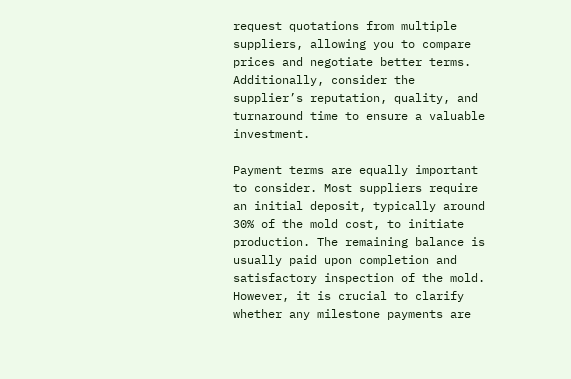request quotations from multiple suppliers, allowing you to compare prices and negotiate better terms. Additionally, consider the supplier’s reputation, quality, and turnaround time to ensure a valuable investment.

Payment terms are equally important to consider. Most suppliers require an initial deposit, typically around 30% of the mold cost, to initiate production. The remaining balance is usually paid upon completion and satisfactory inspection of the mold. However, it is crucial to clarify whether any milestone payments are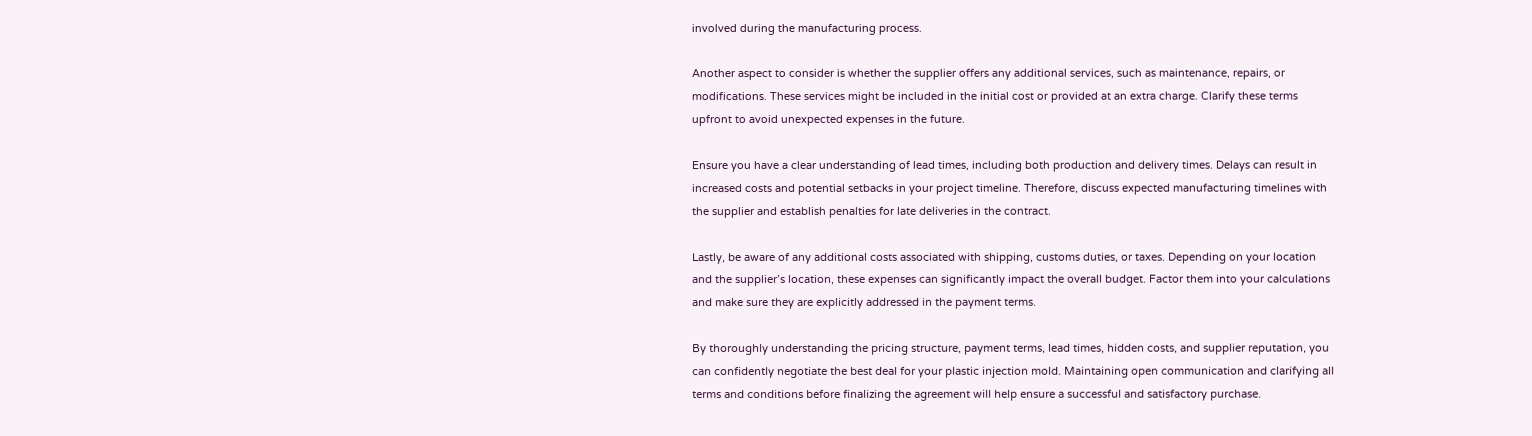involved during the manufacturing process.

Another aspect to consider is whether the supplier offers any additional services, such as maintenance, repairs, or modifications. These services might be included in the initial cost or provided at an extra charge. Clarify these terms upfront to avoid unexpected expenses in the future.

Ensure you have a clear understanding of lead times, including both production and delivery times. Delays can result in increased costs and potential setbacks in your project timeline. Therefore, discuss expected manufacturing timelines with the supplier and establish penalties for late deliveries in the contract.

Lastly, be aware of any additional costs associated with shipping, customs duties, or taxes. Depending on your location and the supplier’s location, these expenses can significantly impact the overall budget. Factor them into your calculations and make sure they are explicitly addressed in the payment terms.

By thoroughly understanding the pricing structure, payment terms, lead times, hidden costs, and supplier reputation, you can confidently negotiate the best deal for your plastic injection mold. Maintaining open communication and clarifying all terms and conditions before finalizing the agreement will help ensure a successful and satisfactory purchase.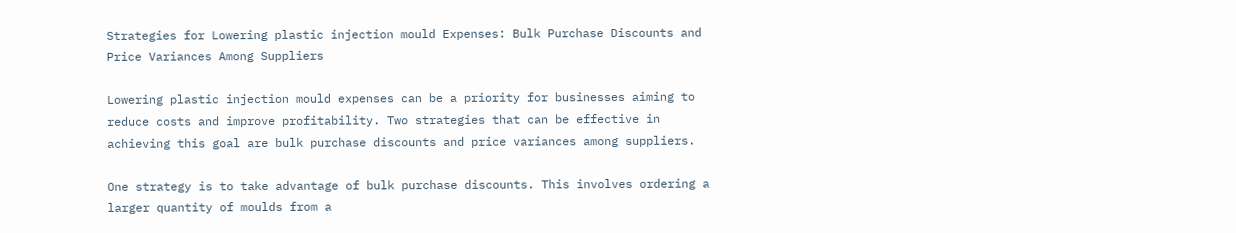Strategies for Lowering plastic injection mould Expenses: Bulk Purchase Discounts and Price Variances Among Suppliers

Lowering plastic injection mould expenses can be a priority for businesses aiming to reduce costs and improve profitability. Two strategies that can be effective in achieving this goal are bulk purchase discounts and price variances among suppliers.

One strategy is to take advantage of bulk purchase discounts. This involves ordering a larger quantity of moulds from a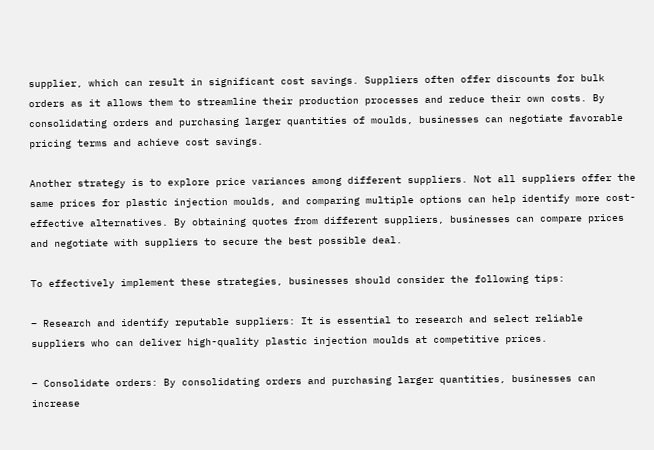supplier, which can result in significant cost savings. Suppliers often offer discounts for bulk orders as it allows them to streamline their production processes and reduce their own costs. By consolidating orders and purchasing larger quantities of moulds, businesses can negotiate favorable pricing terms and achieve cost savings.

Another strategy is to explore price variances among different suppliers. Not all suppliers offer the same prices for plastic injection moulds, and comparing multiple options can help identify more cost-effective alternatives. By obtaining quotes from different suppliers, businesses can compare prices and negotiate with suppliers to secure the best possible deal.

To effectively implement these strategies, businesses should consider the following tips:

– Research and identify reputable suppliers: It is essential to research and select reliable suppliers who can deliver high-quality plastic injection moulds at competitive prices.

– Consolidate orders: By consolidating orders and purchasing larger quantities, businesses can increase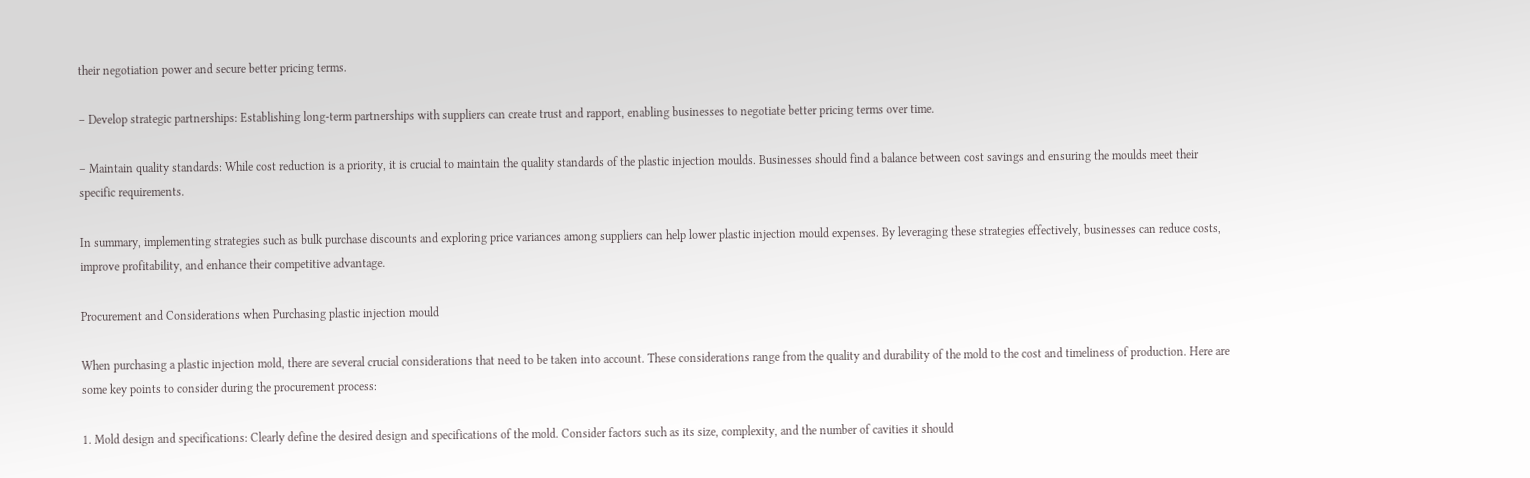their negotiation power and secure better pricing terms.

– Develop strategic partnerships: Establishing long-term partnerships with suppliers can create trust and rapport, enabling businesses to negotiate better pricing terms over time.

– Maintain quality standards: While cost reduction is a priority, it is crucial to maintain the quality standards of the plastic injection moulds. Businesses should find a balance between cost savings and ensuring the moulds meet their specific requirements.

In summary, implementing strategies such as bulk purchase discounts and exploring price variances among suppliers can help lower plastic injection mould expenses. By leveraging these strategies effectively, businesses can reduce costs, improve profitability, and enhance their competitive advantage.

Procurement and Considerations when Purchasing plastic injection mould

When purchasing a plastic injection mold, there are several crucial considerations that need to be taken into account. These considerations range from the quality and durability of the mold to the cost and timeliness of production. Here are some key points to consider during the procurement process:

1. Mold design and specifications: Clearly define the desired design and specifications of the mold. Consider factors such as its size, complexity, and the number of cavities it should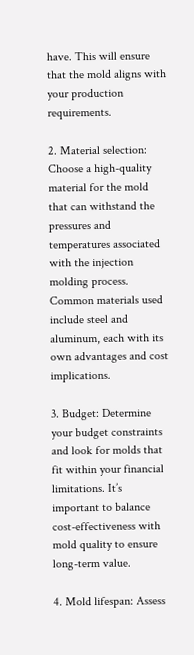have. This will ensure that the mold aligns with your production requirements.

2. Material selection: Choose a high-quality material for the mold that can withstand the pressures and temperatures associated with the injection molding process. Common materials used include steel and aluminum, each with its own advantages and cost implications.

3. Budget: Determine your budget constraints and look for molds that fit within your financial limitations. It’s important to balance cost-effectiveness with mold quality to ensure long-term value.

4. Mold lifespan: Assess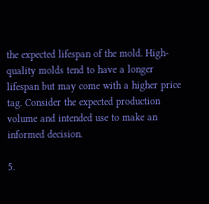the expected lifespan of the mold. High-quality molds tend to have a longer lifespan but may come with a higher price tag. Consider the expected production volume and intended use to make an informed decision.

5.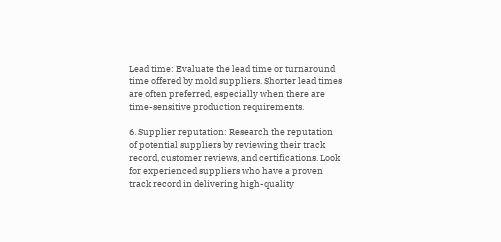Lead time: Evaluate the lead time or turnaround time offered by mold suppliers. Shorter lead times are often preferred, especially when there are time-sensitive production requirements.

6. Supplier reputation: Research the reputation of potential suppliers by reviewing their track record, customer reviews, and certifications. Look for experienced suppliers who have a proven track record in delivering high-quality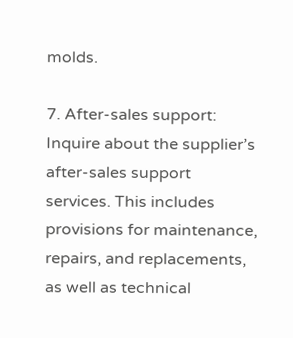molds.

7. After-sales support: Inquire about the supplier’s after-sales support services. This includes provisions for maintenance, repairs, and replacements, as well as technical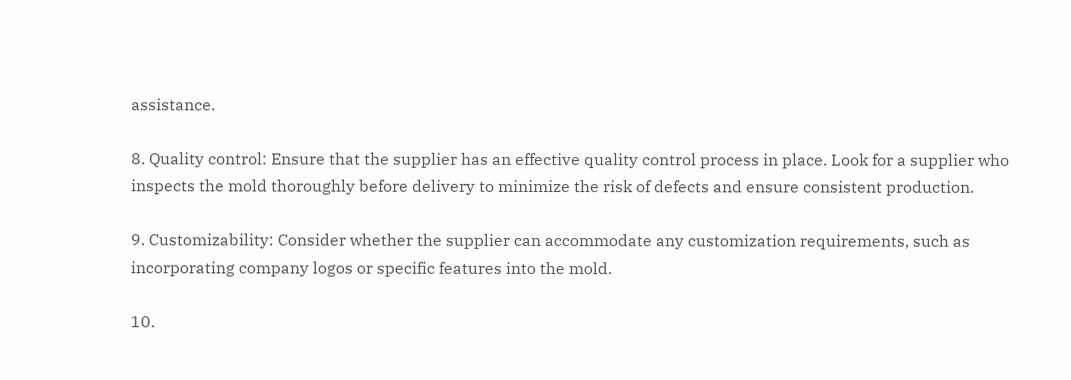assistance.

8. Quality control: Ensure that the supplier has an effective quality control process in place. Look for a supplier who inspects the mold thoroughly before delivery to minimize the risk of defects and ensure consistent production.

9. Customizability: Consider whether the supplier can accommodate any customization requirements, such as incorporating company logos or specific features into the mold.

10.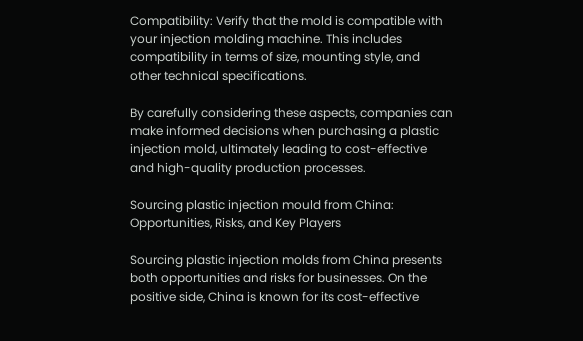Compatibility: Verify that the mold is compatible with your injection molding machine. This includes compatibility in terms of size, mounting style, and other technical specifications.

By carefully considering these aspects, companies can make informed decisions when purchasing a plastic injection mold, ultimately leading to cost-effective and high-quality production processes.

Sourcing plastic injection mould from China: Opportunities, Risks, and Key Players

Sourcing plastic injection molds from China presents both opportunities and risks for businesses. On the positive side, China is known for its cost-effective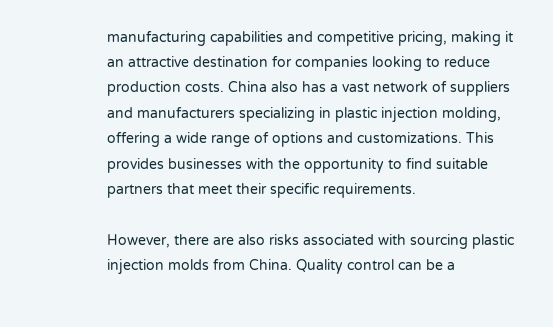manufacturing capabilities and competitive pricing, making it an attractive destination for companies looking to reduce production costs. China also has a vast network of suppliers and manufacturers specializing in plastic injection molding, offering a wide range of options and customizations. This provides businesses with the opportunity to find suitable partners that meet their specific requirements.

However, there are also risks associated with sourcing plastic injection molds from China. Quality control can be a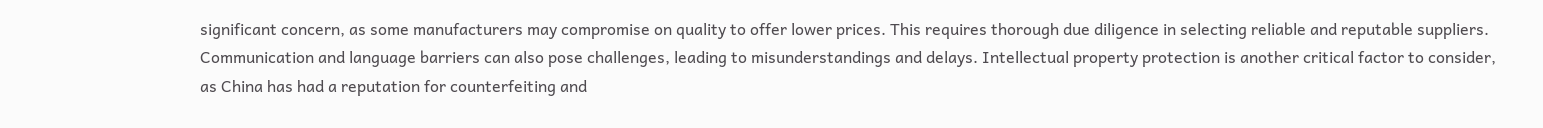significant concern, as some manufacturers may compromise on quality to offer lower prices. This requires thorough due diligence in selecting reliable and reputable suppliers. Communication and language barriers can also pose challenges, leading to misunderstandings and delays. Intellectual property protection is another critical factor to consider, as China has had a reputation for counterfeiting and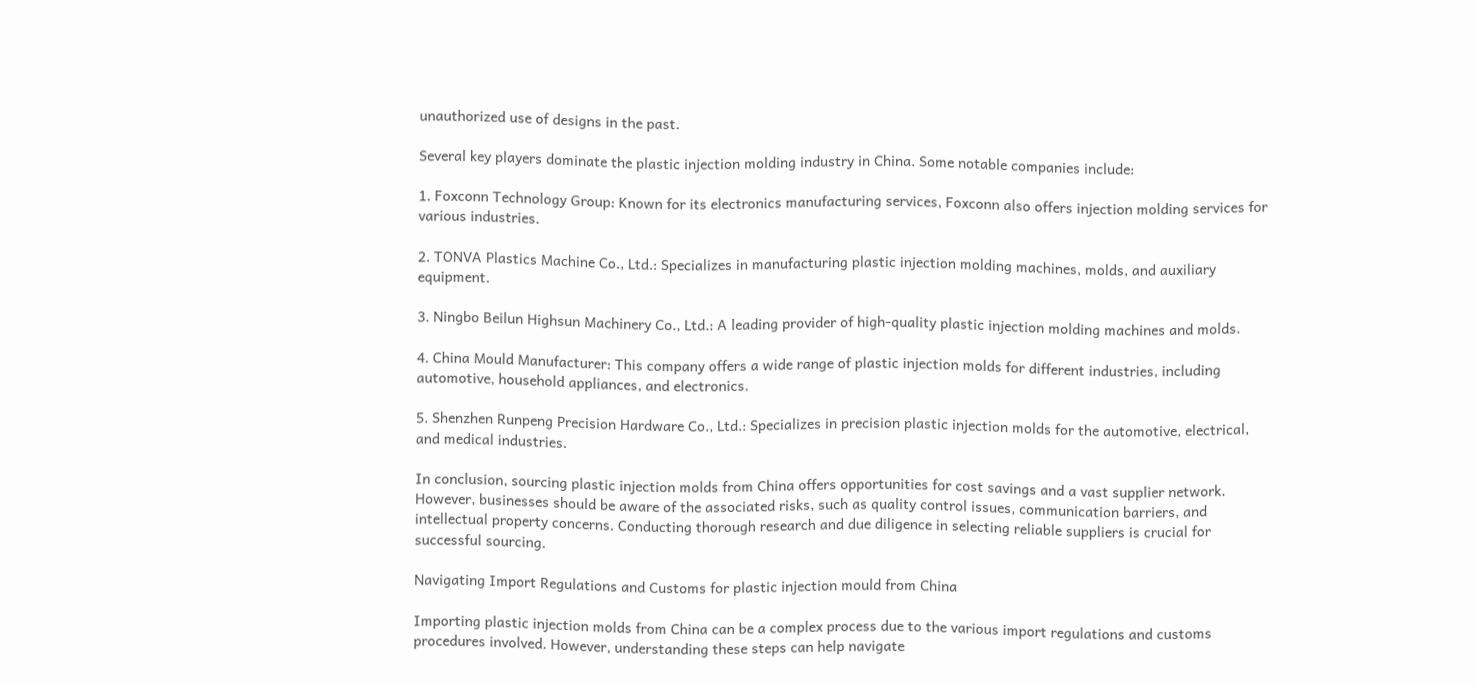unauthorized use of designs in the past.

Several key players dominate the plastic injection molding industry in China. Some notable companies include:

1. Foxconn Technology Group: Known for its electronics manufacturing services, Foxconn also offers injection molding services for various industries.

2. TONVA Plastics Machine Co., Ltd.: Specializes in manufacturing plastic injection molding machines, molds, and auxiliary equipment.

3. Ningbo Beilun Highsun Machinery Co., Ltd.: A leading provider of high-quality plastic injection molding machines and molds.

4. China Mould Manufacturer: This company offers a wide range of plastic injection molds for different industries, including automotive, household appliances, and electronics.

5. Shenzhen Runpeng Precision Hardware Co., Ltd.: Specializes in precision plastic injection molds for the automotive, electrical, and medical industries.

In conclusion, sourcing plastic injection molds from China offers opportunities for cost savings and a vast supplier network. However, businesses should be aware of the associated risks, such as quality control issues, communication barriers, and intellectual property concerns. Conducting thorough research and due diligence in selecting reliable suppliers is crucial for successful sourcing.

Navigating Import Regulations and Customs for plastic injection mould from China

Importing plastic injection molds from China can be a complex process due to the various import regulations and customs procedures involved. However, understanding these steps can help navigate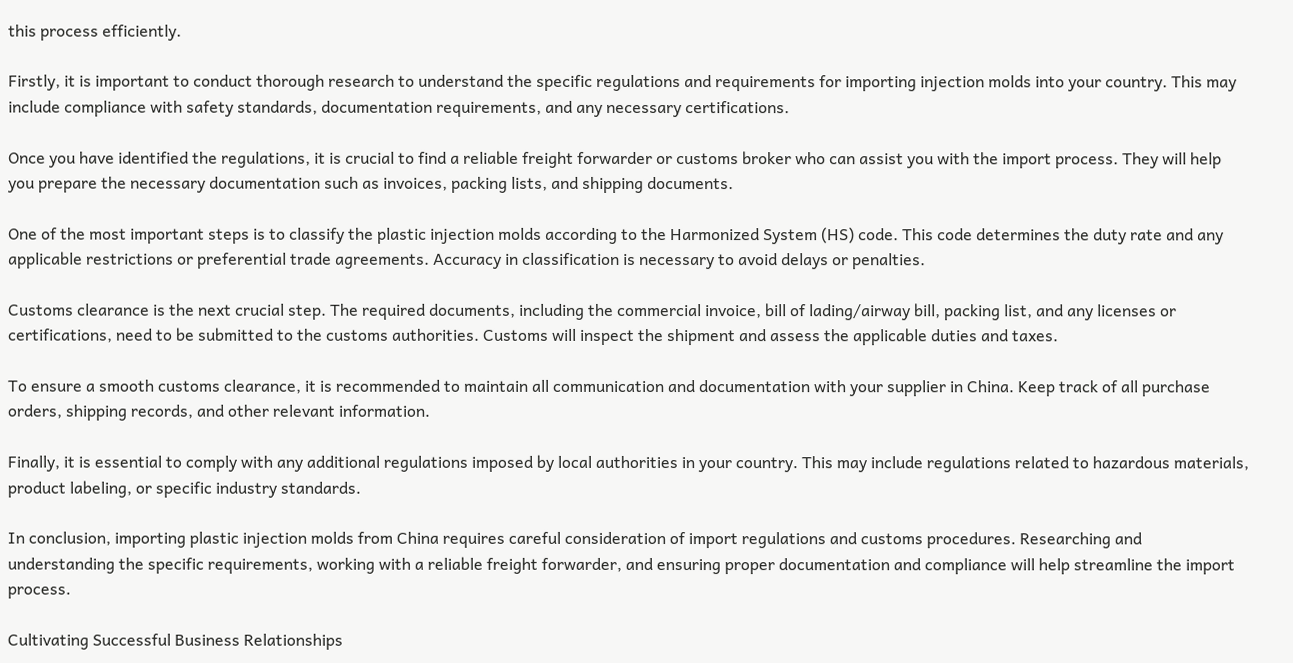this process efficiently.

Firstly, it is important to conduct thorough research to understand the specific regulations and requirements for importing injection molds into your country. This may include compliance with safety standards, documentation requirements, and any necessary certifications.

Once you have identified the regulations, it is crucial to find a reliable freight forwarder or customs broker who can assist you with the import process. They will help you prepare the necessary documentation such as invoices, packing lists, and shipping documents.

One of the most important steps is to classify the plastic injection molds according to the Harmonized System (HS) code. This code determines the duty rate and any applicable restrictions or preferential trade agreements. Accuracy in classification is necessary to avoid delays or penalties.

Customs clearance is the next crucial step. The required documents, including the commercial invoice, bill of lading/airway bill, packing list, and any licenses or certifications, need to be submitted to the customs authorities. Customs will inspect the shipment and assess the applicable duties and taxes.

To ensure a smooth customs clearance, it is recommended to maintain all communication and documentation with your supplier in China. Keep track of all purchase orders, shipping records, and other relevant information.

Finally, it is essential to comply with any additional regulations imposed by local authorities in your country. This may include regulations related to hazardous materials, product labeling, or specific industry standards.

In conclusion, importing plastic injection molds from China requires careful consideration of import regulations and customs procedures. Researching and understanding the specific requirements, working with a reliable freight forwarder, and ensuring proper documentation and compliance will help streamline the import process.

Cultivating Successful Business Relationships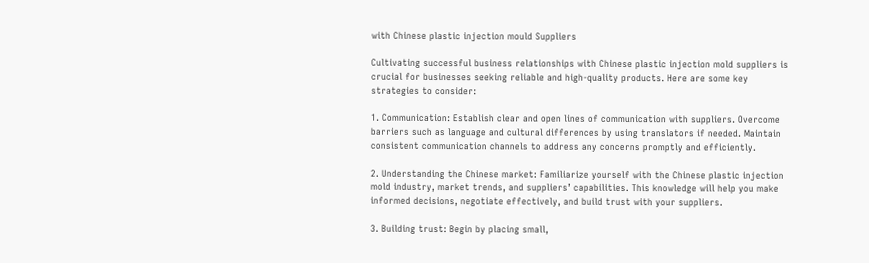with Chinese plastic injection mould Suppliers

Cultivating successful business relationships with Chinese plastic injection mold suppliers is crucial for businesses seeking reliable and high-quality products. Here are some key strategies to consider:

1. Communication: Establish clear and open lines of communication with suppliers. Overcome barriers such as language and cultural differences by using translators if needed. Maintain consistent communication channels to address any concerns promptly and efficiently.

2. Understanding the Chinese market: Familiarize yourself with the Chinese plastic injection mold industry, market trends, and suppliers’ capabilities. This knowledge will help you make informed decisions, negotiate effectively, and build trust with your suppliers.

3. Building trust: Begin by placing small,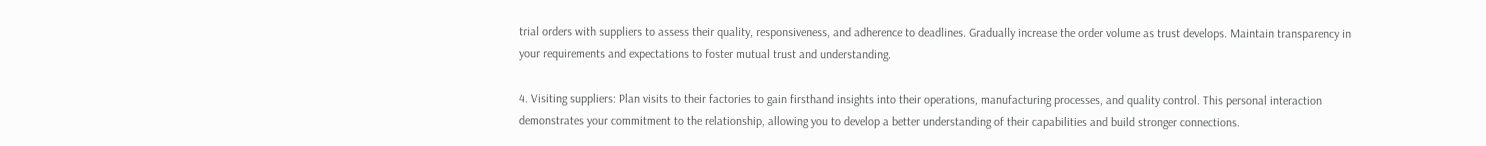trial orders with suppliers to assess their quality, responsiveness, and adherence to deadlines. Gradually increase the order volume as trust develops. Maintain transparency in your requirements and expectations to foster mutual trust and understanding.

4. Visiting suppliers: Plan visits to their factories to gain firsthand insights into their operations, manufacturing processes, and quality control. This personal interaction demonstrates your commitment to the relationship, allowing you to develop a better understanding of their capabilities and build stronger connections.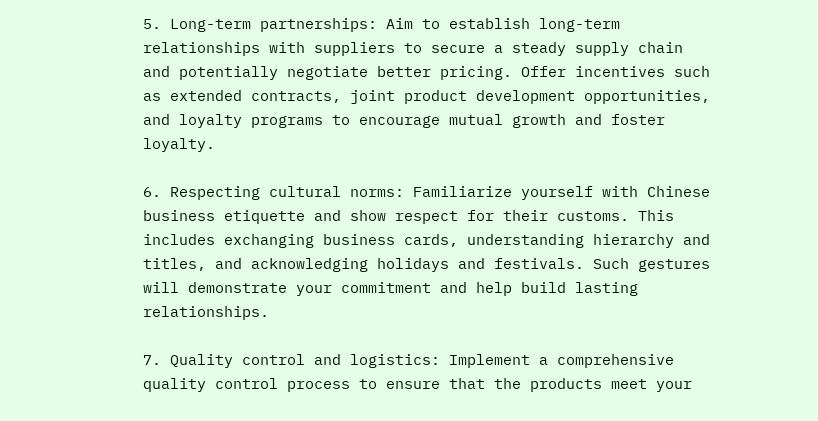5. Long-term partnerships: Aim to establish long-term relationships with suppliers to secure a steady supply chain and potentially negotiate better pricing. Offer incentives such as extended contracts, joint product development opportunities, and loyalty programs to encourage mutual growth and foster loyalty.

6. Respecting cultural norms: Familiarize yourself with Chinese business etiquette and show respect for their customs. This includes exchanging business cards, understanding hierarchy and titles, and acknowledging holidays and festivals. Such gestures will demonstrate your commitment and help build lasting relationships.

7. Quality control and logistics: Implement a comprehensive quality control process to ensure that the products meet your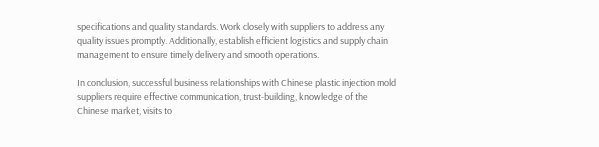specifications and quality standards. Work closely with suppliers to address any quality issues promptly. Additionally, establish efficient logistics and supply chain management to ensure timely delivery and smooth operations.

In conclusion, successful business relationships with Chinese plastic injection mold suppliers require effective communication, trust-building, knowledge of the Chinese market, visits to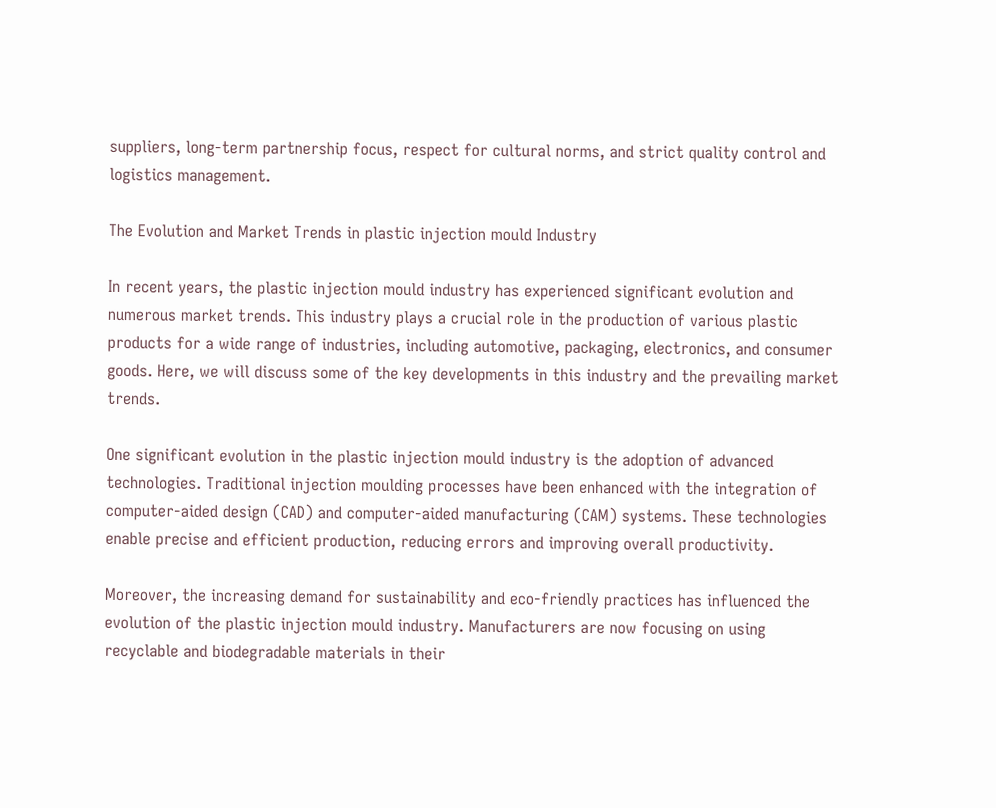suppliers, long-term partnership focus, respect for cultural norms, and strict quality control and logistics management.

The Evolution and Market Trends in plastic injection mould Industry

In recent years, the plastic injection mould industry has experienced significant evolution and numerous market trends. This industry plays a crucial role in the production of various plastic products for a wide range of industries, including automotive, packaging, electronics, and consumer goods. Here, we will discuss some of the key developments in this industry and the prevailing market trends.

One significant evolution in the plastic injection mould industry is the adoption of advanced technologies. Traditional injection moulding processes have been enhanced with the integration of computer-aided design (CAD) and computer-aided manufacturing (CAM) systems. These technologies enable precise and efficient production, reducing errors and improving overall productivity.

Moreover, the increasing demand for sustainability and eco-friendly practices has influenced the evolution of the plastic injection mould industry. Manufacturers are now focusing on using recyclable and biodegradable materials in their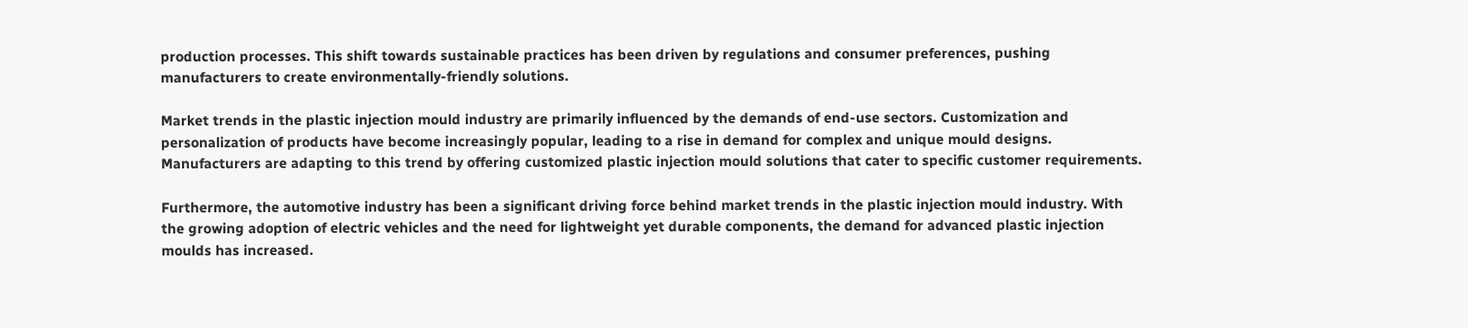production processes. This shift towards sustainable practices has been driven by regulations and consumer preferences, pushing manufacturers to create environmentally-friendly solutions.

Market trends in the plastic injection mould industry are primarily influenced by the demands of end-use sectors. Customization and personalization of products have become increasingly popular, leading to a rise in demand for complex and unique mould designs. Manufacturers are adapting to this trend by offering customized plastic injection mould solutions that cater to specific customer requirements.

Furthermore, the automotive industry has been a significant driving force behind market trends in the plastic injection mould industry. With the growing adoption of electric vehicles and the need for lightweight yet durable components, the demand for advanced plastic injection moulds has increased.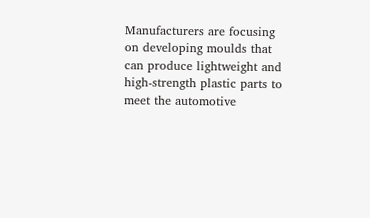Manufacturers are focusing on developing moulds that can produce lightweight and high-strength plastic parts to meet the automotive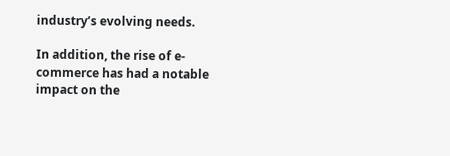industry’s evolving needs.

In addition, the rise of e-commerce has had a notable impact on the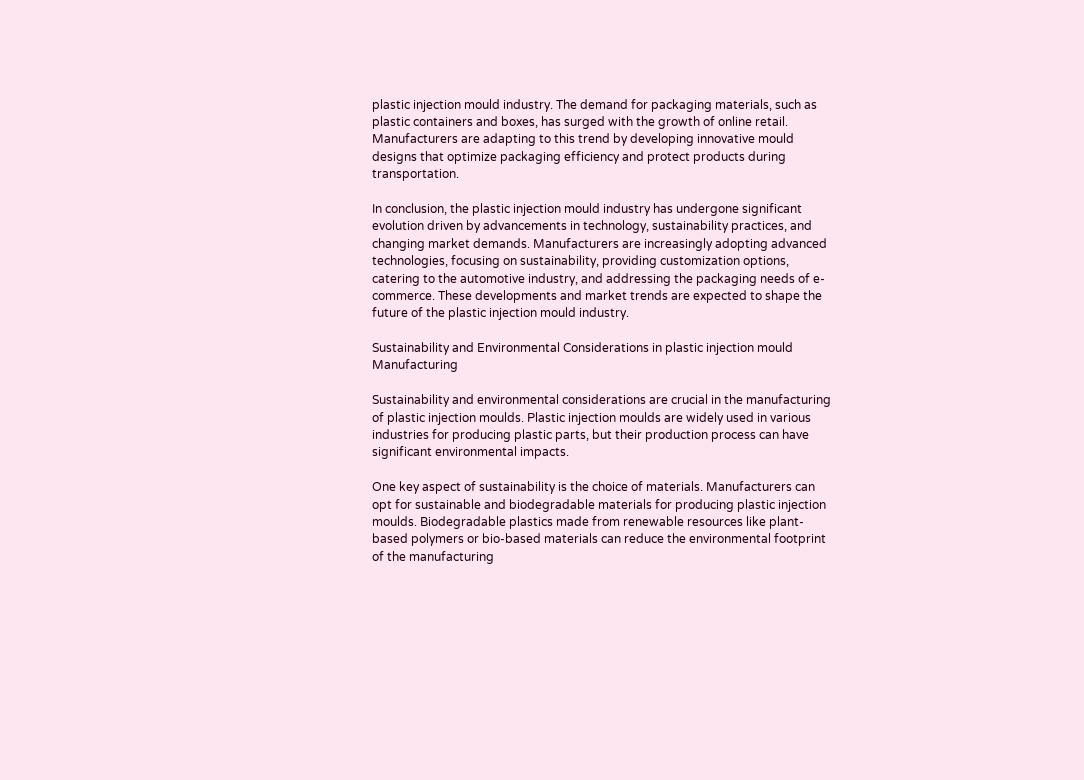plastic injection mould industry. The demand for packaging materials, such as plastic containers and boxes, has surged with the growth of online retail. Manufacturers are adapting to this trend by developing innovative mould designs that optimize packaging efficiency and protect products during transportation.

In conclusion, the plastic injection mould industry has undergone significant evolution driven by advancements in technology, sustainability practices, and changing market demands. Manufacturers are increasingly adopting advanced technologies, focusing on sustainability, providing customization options, catering to the automotive industry, and addressing the packaging needs of e-commerce. These developments and market trends are expected to shape the future of the plastic injection mould industry.

Sustainability and Environmental Considerations in plastic injection mould Manufacturing

Sustainability and environmental considerations are crucial in the manufacturing of plastic injection moulds. Plastic injection moulds are widely used in various industries for producing plastic parts, but their production process can have significant environmental impacts.

One key aspect of sustainability is the choice of materials. Manufacturers can opt for sustainable and biodegradable materials for producing plastic injection moulds. Biodegradable plastics made from renewable resources like plant-based polymers or bio-based materials can reduce the environmental footprint of the manufacturing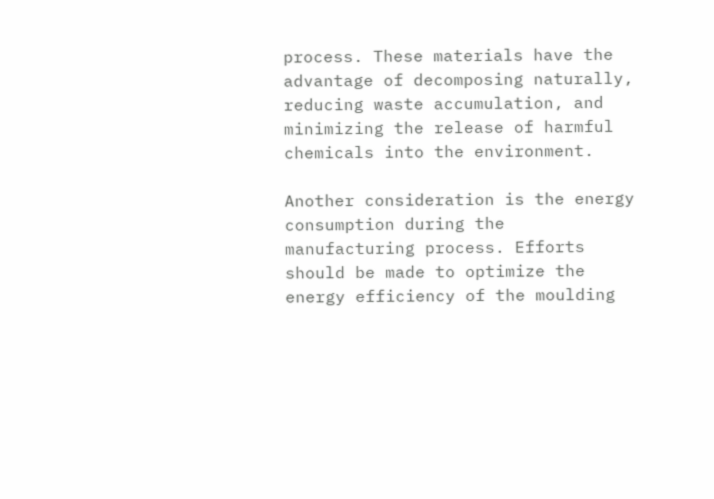process. These materials have the advantage of decomposing naturally, reducing waste accumulation, and minimizing the release of harmful chemicals into the environment.

Another consideration is the energy consumption during the manufacturing process. Efforts should be made to optimize the energy efficiency of the moulding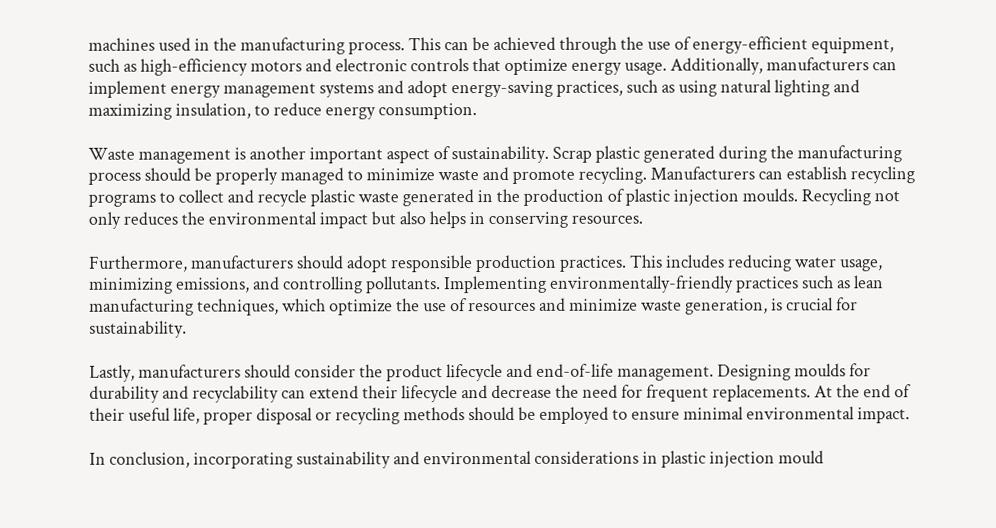machines used in the manufacturing process. This can be achieved through the use of energy-efficient equipment, such as high-efficiency motors and electronic controls that optimize energy usage. Additionally, manufacturers can implement energy management systems and adopt energy-saving practices, such as using natural lighting and maximizing insulation, to reduce energy consumption.

Waste management is another important aspect of sustainability. Scrap plastic generated during the manufacturing process should be properly managed to minimize waste and promote recycling. Manufacturers can establish recycling programs to collect and recycle plastic waste generated in the production of plastic injection moulds. Recycling not only reduces the environmental impact but also helps in conserving resources.

Furthermore, manufacturers should adopt responsible production practices. This includes reducing water usage, minimizing emissions, and controlling pollutants. Implementing environmentally-friendly practices such as lean manufacturing techniques, which optimize the use of resources and minimize waste generation, is crucial for sustainability.

Lastly, manufacturers should consider the product lifecycle and end-of-life management. Designing moulds for durability and recyclability can extend their lifecycle and decrease the need for frequent replacements. At the end of their useful life, proper disposal or recycling methods should be employed to ensure minimal environmental impact.

In conclusion, incorporating sustainability and environmental considerations in plastic injection mould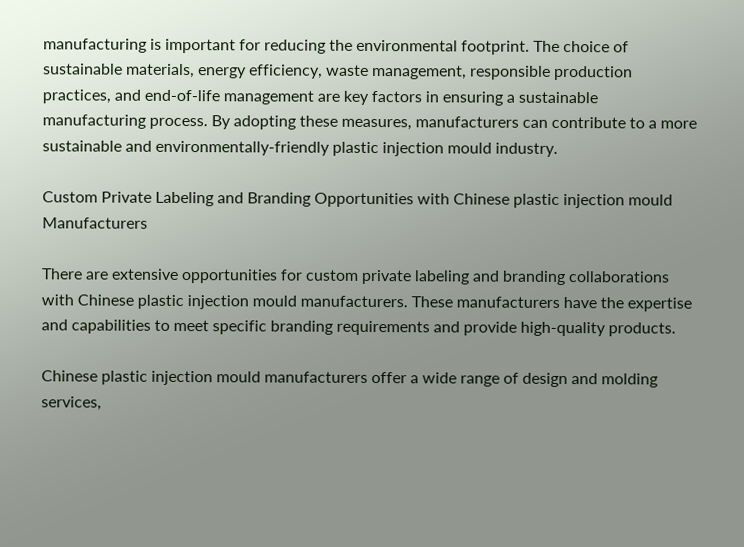manufacturing is important for reducing the environmental footprint. The choice of sustainable materials, energy efficiency, waste management, responsible production practices, and end-of-life management are key factors in ensuring a sustainable manufacturing process. By adopting these measures, manufacturers can contribute to a more sustainable and environmentally-friendly plastic injection mould industry.

Custom Private Labeling and Branding Opportunities with Chinese plastic injection mould Manufacturers

There are extensive opportunities for custom private labeling and branding collaborations with Chinese plastic injection mould manufacturers. These manufacturers have the expertise and capabilities to meet specific branding requirements and provide high-quality products.

Chinese plastic injection mould manufacturers offer a wide range of design and molding services,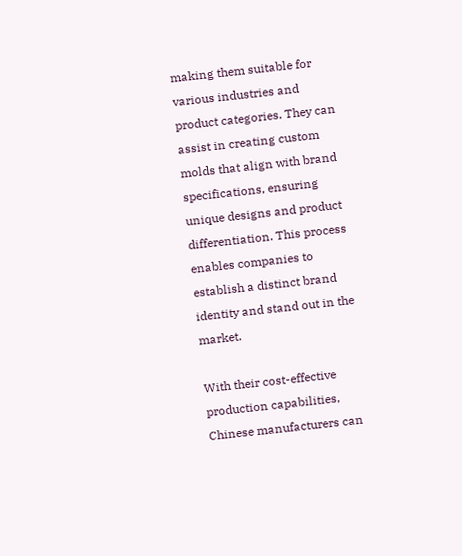making them suitable for various industries and product categories. They can assist in creating custom molds that align with brand specifications, ensuring unique designs and product differentiation. This process enables companies to establish a distinct brand identity and stand out in the market.

With their cost-effective production capabilities, Chinese manufacturers can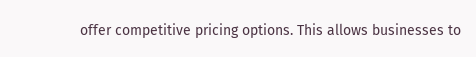offer competitive pricing options. This allows businesses to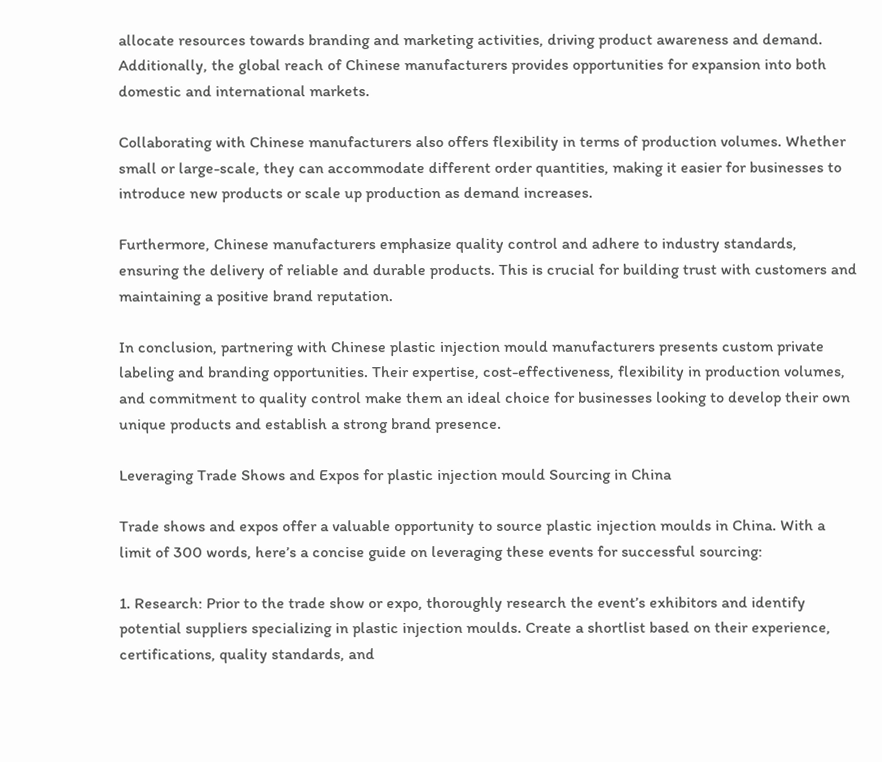allocate resources towards branding and marketing activities, driving product awareness and demand. Additionally, the global reach of Chinese manufacturers provides opportunities for expansion into both domestic and international markets.

Collaborating with Chinese manufacturers also offers flexibility in terms of production volumes. Whether small or large-scale, they can accommodate different order quantities, making it easier for businesses to introduce new products or scale up production as demand increases.

Furthermore, Chinese manufacturers emphasize quality control and adhere to industry standards, ensuring the delivery of reliable and durable products. This is crucial for building trust with customers and maintaining a positive brand reputation.

In conclusion, partnering with Chinese plastic injection mould manufacturers presents custom private labeling and branding opportunities. Their expertise, cost-effectiveness, flexibility in production volumes, and commitment to quality control make them an ideal choice for businesses looking to develop their own unique products and establish a strong brand presence.

Leveraging Trade Shows and Expos for plastic injection mould Sourcing in China

Trade shows and expos offer a valuable opportunity to source plastic injection moulds in China. With a limit of 300 words, here’s a concise guide on leveraging these events for successful sourcing:

1. Research: Prior to the trade show or expo, thoroughly research the event’s exhibitors and identify potential suppliers specializing in plastic injection moulds. Create a shortlist based on their experience, certifications, quality standards, and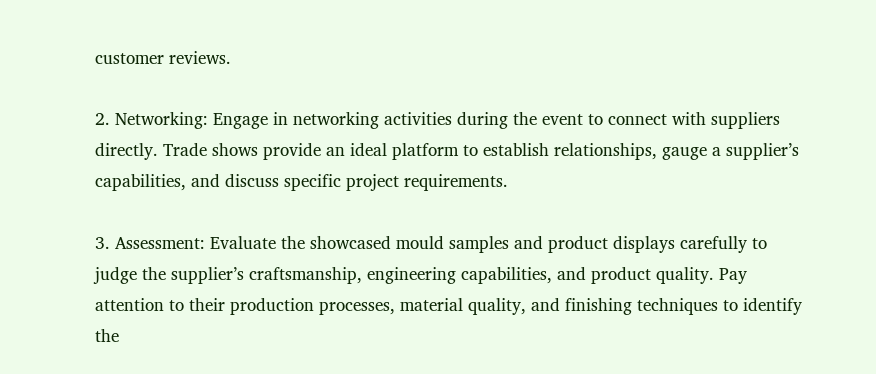customer reviews.

2. Networking: Engage in networking activities during the event to connect with suppliers directly. Trade shows provide an ideal platform to establish relationships, gauge a supplier’s capabilities, and discuss specific project requirements.

3. Assessment: Evaluate the showcased mould samples and product displays carefully to judge the supplier’s craftsmanship, engineering capabilities, and product quality. Pay attention to their production processes, material quality, and finishing techniques to identify the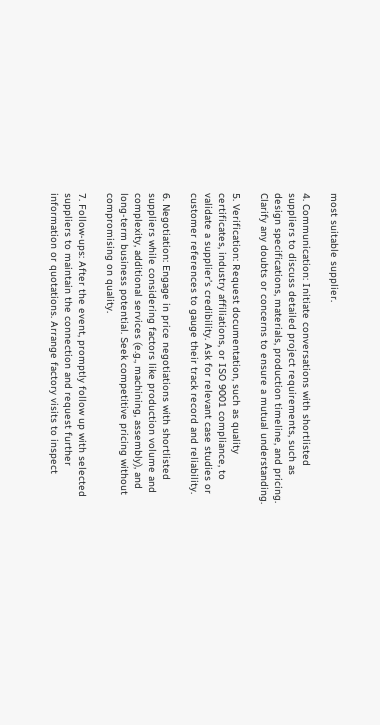most suitable supplier.

4. Communication: Initiate conversations with shortlisted suppliers to discuss detailed project requirements, such as design specifications, materials, production timeline, and pricing. Clarify any doubts or concerns to ensure a mutual understanding.

5. Verification: Request documentation, such as quality certificates, industry affiliations, or ISO 9001 compliance, to validate a supplier’s credibility. Ask for relevant case studies or customer references to gauge their track record and reliability.

6. Negotiation: Engage in price negotiations with shortlisted suppliers while considering factors like production volume and complexity, additional services (e.g., machining, assembly), and long-term business potential. Seek competitive pricing without compromising on quality.

7. Follow-ups: After the event, promptly follow up with selected suppliers to maintain the connection and request further information or quotations. Arrange factory visits to inspect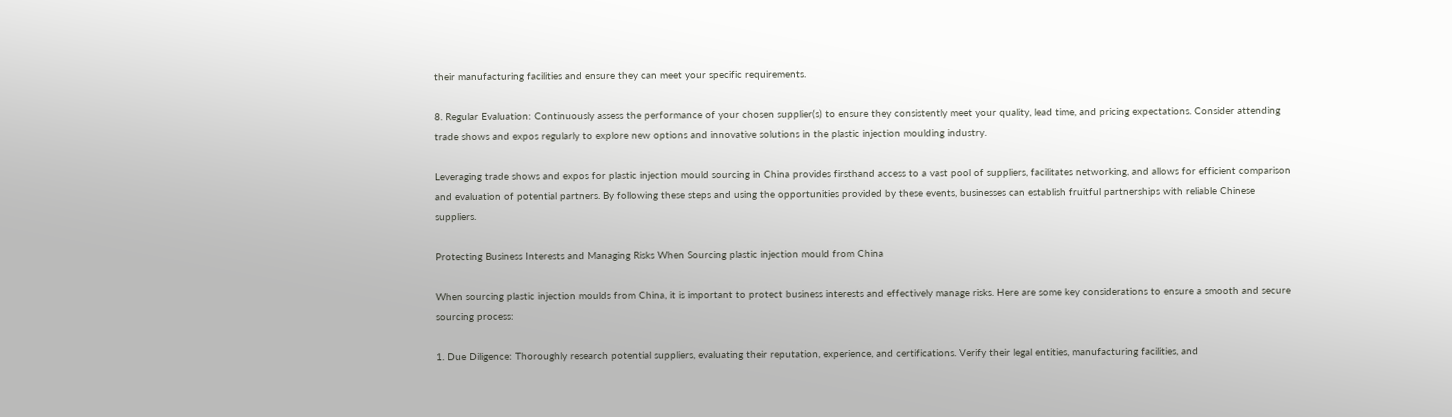their manufacturing facilities and ensure they can meet your specific requirements.

8. Regular Evaluation: Continuously assess the performance of your chosen supplier(s) to ensure they consistently meet your quality, lead time, and pricing expectations. Consider attending trade shows and expos regularly to explore new options and innovative solutions in the plastic injection moulding industry.

Leveraging trade shows and expos for plastic injection mould sourcing in China provides firsthand access to a vast pool of suppliers, facilitates networking, and allows for efficient comparison and evaluation of potential partners. By following these steps and using the opportunities provided by these events, businesses can establish fruitful partnerships with reliable Chinese suppliers.

Protecting Business Interests and Managing Risks When Sourcing plastic injection mould from China

When sourcing plastic injection moulds from China, it is important to protect business interests and effectively manage risks. Here are some key considerations to ensure a smooth and secure sourcing process:

1. Due Diligence: Thoroughly research potential suppliers, evaluating their reputation, experience, and certifications. Verify their legal entities, manufacturing facilities, and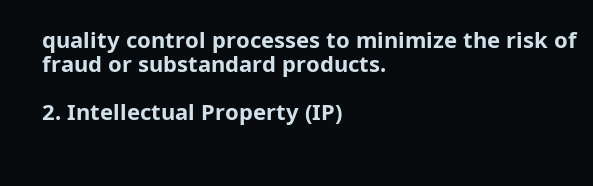quality control processes to minimize the risk of fraud or substandard products.

2. Intellectual Property (IP)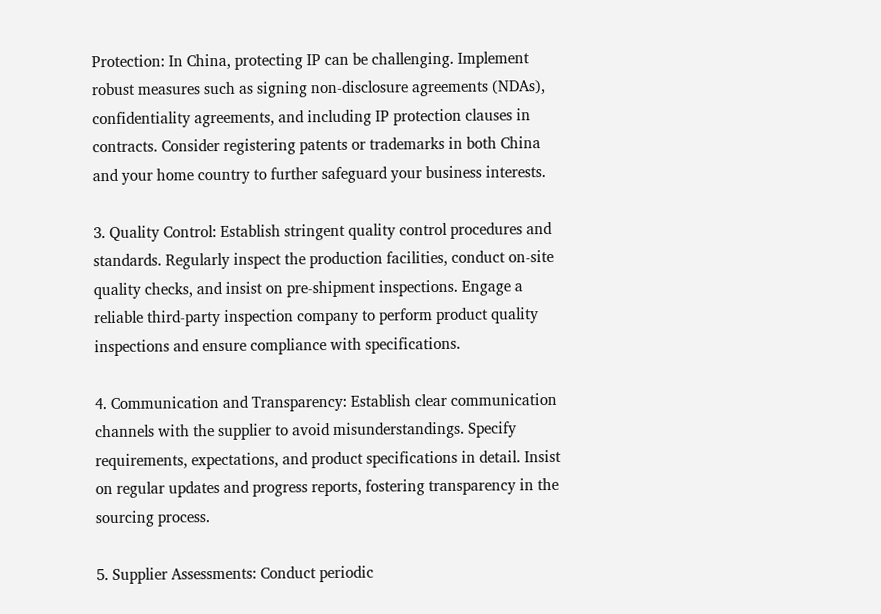Protection: In China, protecting IP can be challenging. Implement robust measures such as signing non-disclosure agreements (NDAs), confidentiality agreements, and including IP protection clauses in contracts. Consider registering patents or trademarks in both China and your home country to further safeguard your business interests.

3. Quality Control: Establish stringent quality control procedures and standards. Regularly inspect the production facilities, conduct on-site quality checks, and insist on pre-shipment inspections. Engage a reliable third-party inspection company to perform product quality inspections and ensure compliance with specifications.

4. Communication and Transparency: Establish clear communication channels with the supplier to avoid misunderstandings. Specify requirements, expectations, and product specifications in detail. Insist on regular updates and progress reports, fostering transparency in the sourcing process.

5. Supplier Assessments: Conduct periodic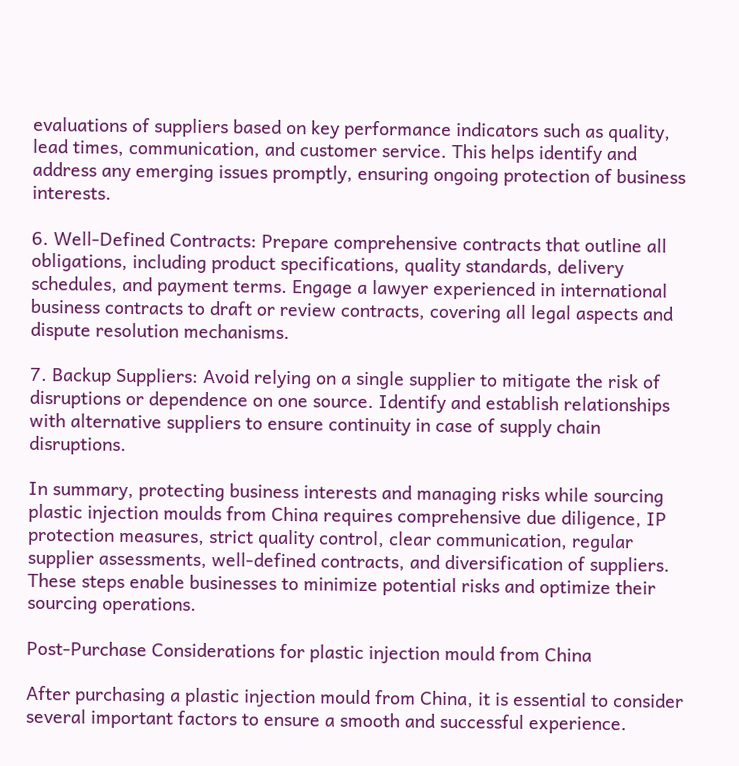evaluations of suppliers based on key performance indicators such as quality, lead times, communication, and customer service. This helps identify and address any emerging issues promptly, ensuring ongoing protection of business interests.

6. Well-Defined Contracts: Prepare comprehensive contracts that outline all obligations, including product specifications, quality standards, delivery schedules, and payment terms. Engage a lawyer experienced in international business contracts to draft or review contracts, covering all legal aspects and dispute resolution mechanisms.

7. Backup Suppliers: Avoid relying on a single supplier to mitigate the risk of disruptions or dependence on one source. Identify and establish relationships with alternative suppliers to ensure continuity in case of supply chain disruptions.

In summary, protecting business interests and managing risks while sourcing plastic injection moulds from China requires comprehensive due diligence, IP protection measures, strict quality control, clear communication, regular supplier assessments, well-defined contracts, and diversification of suppliers. These steps enable businesses to minimize potential risks and optimize their sourcing operations.

Post-Purchase Considerations for plastic injection mould from China

After purchasing a plastic injection mould from China, it is essential to consider several important factors to ensure a smooth and successful experience.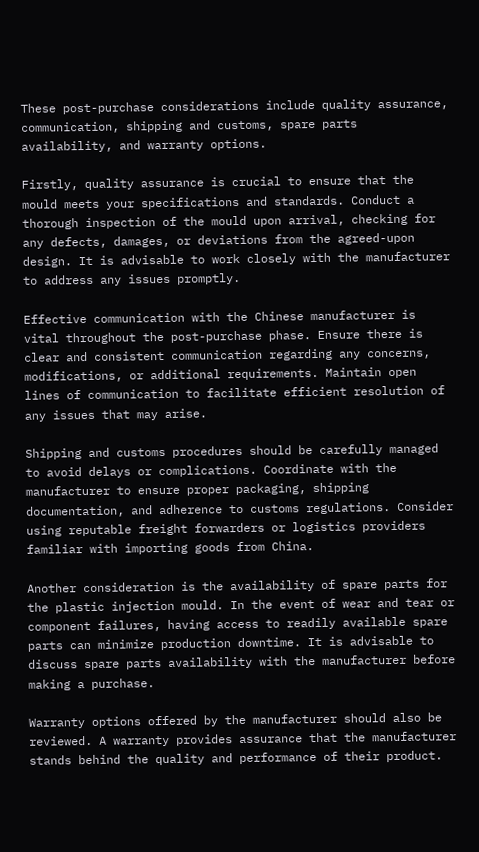These post-purchase considerations include quality assurance, communication, shipping and customs, spare parts availability, and warranty options.

Firstly, quality assurance is crucial to ensure that the mould meets your specifications and standards. Conduct a thorough inspection of the mould upon arrival, checking for any defects, damages, or deviations from the agreed-upon design. It is advisable to work closely with the manufacturer to address any issues promptly.

Effective communication with the Chinese manufacturer is vital throughout the post-purchase phase. Ensure there is clear and consistent communication regarding any concerns, modifications, or additional requirements. Maintain open lines of communication to facilitate efficient resolution of any issues that may arise.

Shipping and customs procedures should be carefully managed to avoid delays or complications. Coordinate with the manufacturer to ensure proper packaging, shipping documentation, and adherence to customs regulations. Consider using reputable freight forwarders or logistics providers familiar with importing goods from China.

Another consideration is the availability of spare parts for the plastic injection mould. In the event of wear and tear or component failures, having access to readily available spare parts can minimize production downtime. It is advisable to discuss spare parts availability with the manufacturer before making a purchase.

Warranty options offered by the manufacturer should also be reviewed. A warranty provides assurance that the manufacturer stands behind the quality and performance of their product.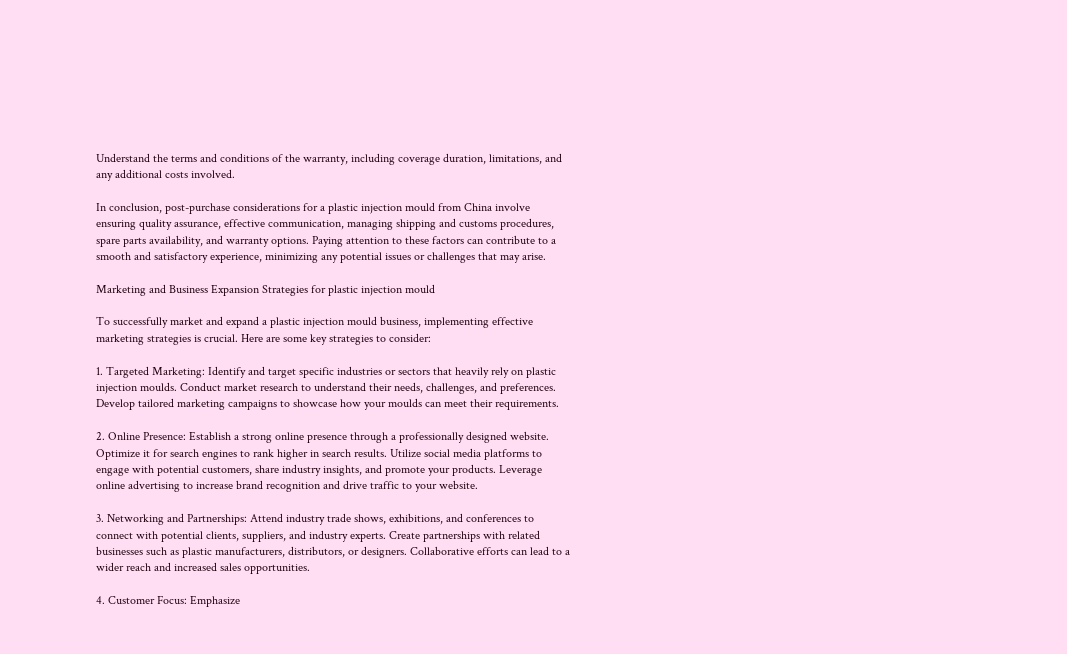Understand the terms and conditions of the warranty, including coverage duration, limitations, and any additional costs involved.

In conclusion, post-purchase considerations for a plastic injection mould from China involve ensuring quality assurance, effective communication, managing shipping and customs procedures, spare parts availability, and warranty options. Paying attention to these factors can contribute to a smooth and satisfactory experience, minimizing any potential issues or challenges that may arise.

Marketing and Business Expansion Strategies for plastic injection mould

To successfully market and expand a plastic injection mould business, implementing effective marketing strategies is crucial. Here are some key strategies to consider:

1. Targeted Marketing: Identify and target specific industries or sectors that heavily rely on plastic injection moulds. Conduct market research to understand their needs, challenges, and preferences. Develop tailored marketing campaigns to showcase how your moulds can meet their requirements.

2. Online Presence: Establish a strong online presence through a professionally designed website. Optimize it for search engines to rank higher in search results. Utilize social media platforms to engage with potential customers, share industry insights, and promote your products. Leverage online advertising to increase brand recognition and drive traffic to your website.

3. Networking and Partnerships: Attend industry trade shows, exhibitions, and conferences to connect with potential clients, suppliers, and industry experts. Create partnerships with related businesses such as plastic manufacturers, distributors, or designers. Collaborative efforts can lead to a wider reach and increased sales opportunities.

4. Customer Focus: Emphasize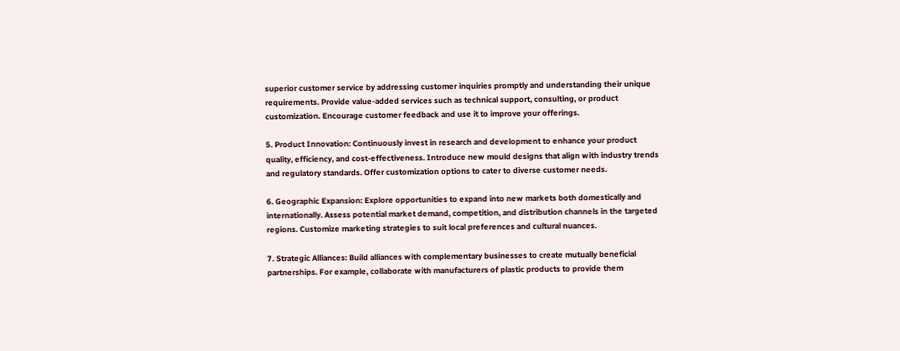superior customer service by addressing customer inquiries promptly and understanding their unique requirements. Provide value-added services such as technical support, consulting, or product customization. Encourage customer feedback and use it to improve your offerings.

5. Product Innovation: Continuously invest in research and development to enhance your product quality, efficiency, and cost-effectiveness. Introduce new mould designs that align with industry trends and regulatory standards. Offer customization options to cater to diverse customer needs.

6. Geographic Expansion: Explore opportunities to expand into new markets both domestically and internationally. Assess potential market demand, competition, and distribution channels in the targeted regions. Customize marketing strategies to suit local preferences and cultural nuances.

7. Strategic Alliances: Build alliances with complementary businesses to create mutually beneficial partnerships. For example, collaborate with manufacturers of plastic products to provide them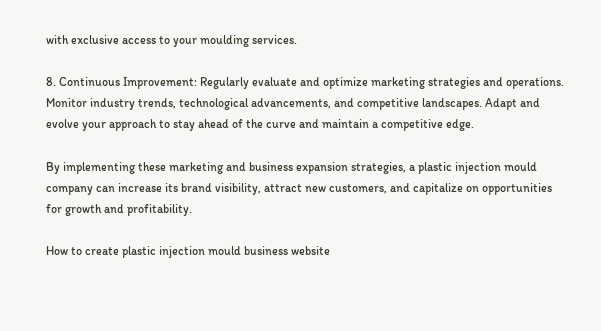with exclusive access to your moulding services.

8. Continuous Improvement: Regularly evaluate and optimize marketing strategies and operations. Monitor industry trends, technological advancements, and competitive landscapes. Adapt and evolve your approach to stay ahead of the curve and maintain a competitive edge.

By implementing these marketing and business expansion strategies, a plastic injection mould company can increase its brand visibility, attract new customers, and capitalize on opportunities for growth and profitability.

How to create plastic injection mould business website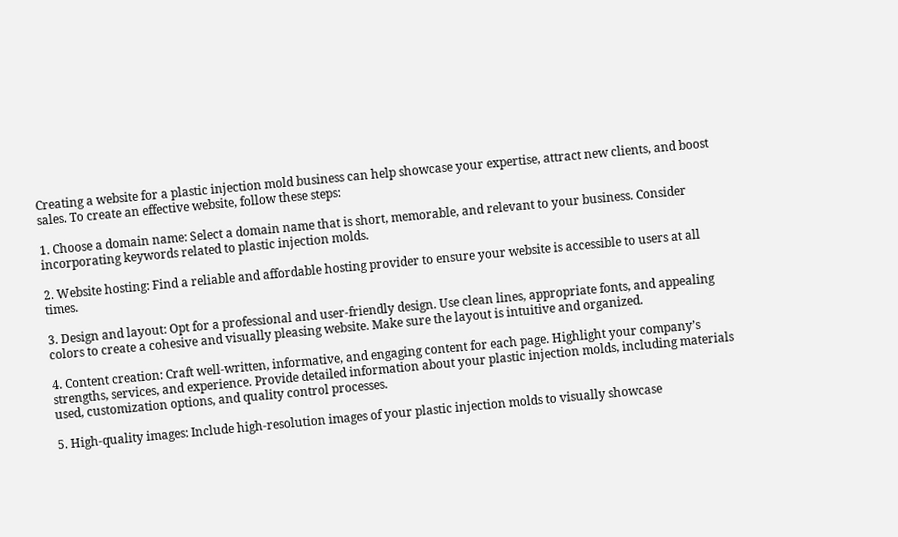Creating a website for a plastic injection mold business can help showcase your expertise, attract new clients, and boost sales. To create an effective website, follow these steps:

1. Choose a domain name: Select a domain name that is short, memorable, and relevant to your business. Consider incorporating keywords related to plastic injection molds.

2. Website hosting: Find a reliable and affordable hosting provider to ensure your website is accessible to users at all times.

3. Design and layout: Opt for a professional and user-friendly design. Use clean lines, appropriate fonts, and appealing colors to create a cohesive and visually pleasing website. Make sure the layout is intuitive and organized.

4. Content creation: Craft well-written, informative, and engaging content for each page. Highlight your company’s strengths, services, and experience. Provide detailed information about your plastic injection molds, including materials used, customization options, and quality control processes.

5. High-quality images: Include high-resolution images of your plastic injection molds to visually showcase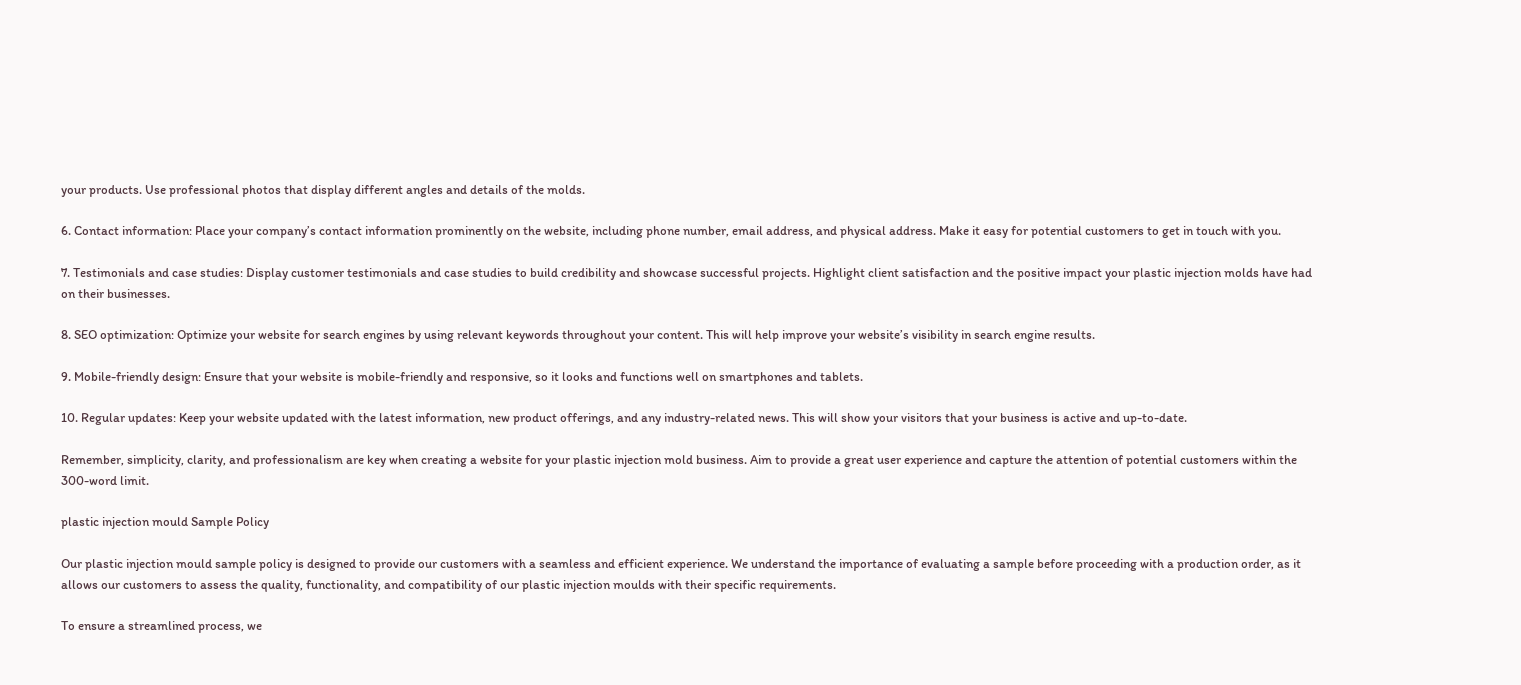your products. Use professional photos that display different angles and details of the molds.

6. Contact information: Place your company’s contact information prominently on the website, including phone number, email address, and physical address. Make it easy for potential customers to get in touch with you.

7. Testimonials and case studies: Display customer testimonials and case studies to build credibility and showcase successful projects. Highlight client satisfaction and the positive impact your plastic injection molds have had on their businesses.

8. SEO optimization: Optimize your website for search engines by using relevant keywords throughout your content. This will help improve your website’s visibility in search engine results.

9. Mobile-friendly design: Ensure that your website is mobile-friendly and responsive, so it looks and functions well on smartphones and tablets.

10. Regular updates: Keep your website updated with the latest information, new product offerings, and any industry-related news. This will show your visitors that your business is active and up-to-date.

Remember, simplicity, clarity, and professionalism are key when creating a website for your plastic injection mold business. Aim to provide a great user experience and capture the attention of potential customers within the 300-word limit.

plastic injection mould Sample Policy

Our plastic injection mould sample policy is designed to provide our customers with a seamless and efficient experience. We understand the importance of evaluating a sample before proceeding with a production order, as it allows our customers to assess the quality, functionality, and compatibility of our plastic injection moulds with their specific requirements.

To ensure a streamlined process, we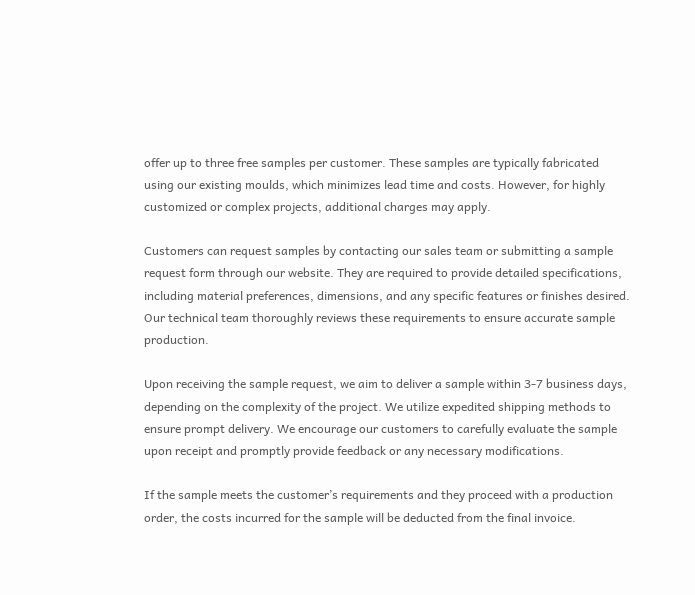offer up to three free samples per customer. These samples are typically fabricated using our existing moulds, which minimizes lead time and costs. However, for highly customized or complex projects, additional charges may apply.

Customers can request samples by contacting our sales team or submitting a sample request form through our website. They are required to provide detailed specifications, including material preferences, dimensions, and any specific features or finishes desired. Our technical team thoroughly reviews these requirements to ensure accurate sample production.

Upon receiving the sample request, we aim to deliver a sample within 3-7 business days, depending on the complexity of the project. We utilize expedited shipping methods to ensure prompt delivery. We encourage our customers to carefully evaluate the sample upon receipt and promptly provide feedback or any necessary modifications.

If the sample meets the customer’s requirements and they proceed with a production order, the costs incurred for the sample will be deducted from the final invoice.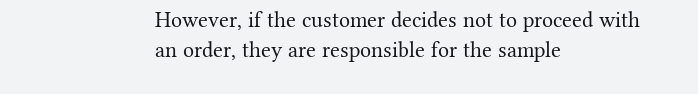However, if the customer decides not to proceed with an order, they are responsible for the sample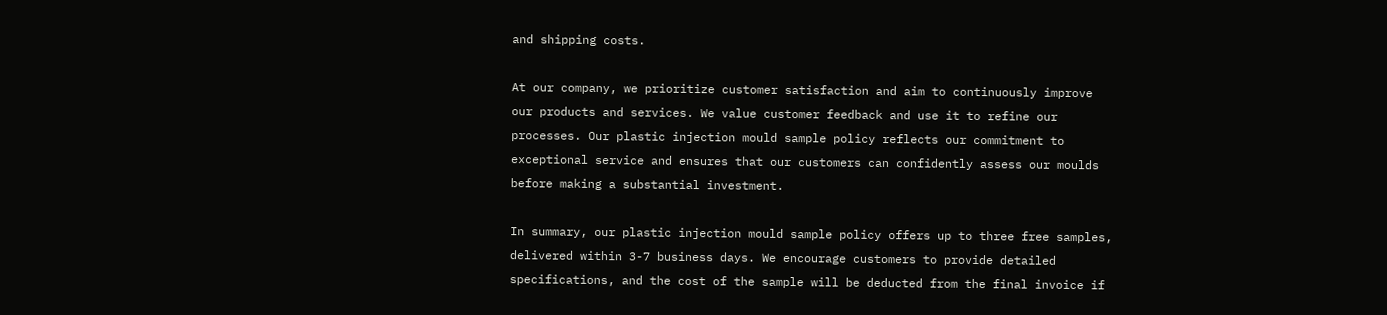and shipping costs.

At our company, we prioritize customer satisfaction and aim to continuously improve our products and services. We value customer feedback and use it to refine our processes. Our plastic injection mould sample policy reflects our commitment to exceptional service and ensures that our customers can confidently assess our moulds before making a substantial investment.

In summary, our plastic injection mould sample policy offers up to three free samples, delivered within 3-7 business days. We encourage customers to provide detailed specifications, and the cost of the sample will be deducted from the final invoice if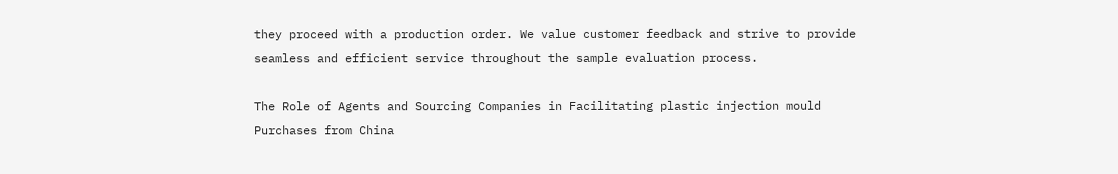they proceed with a production order. We value customer feedback and strive to provide seamless and efficient service throughout the sample evaluation process.

The Role of Agents and Sourcing Companies in Facilitating plastic injection mould Purchases from China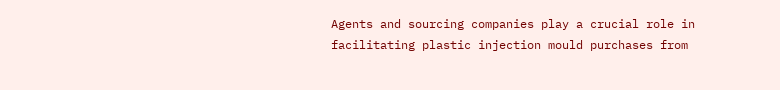Agents and sourcing companies play a crucial role in facilitating plastic injection mould purchases from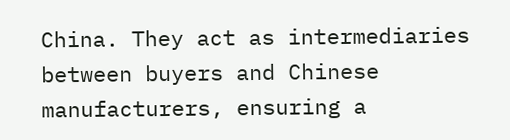China. They act as intermediaries between buyers and Chinese manufacturers, ensuring a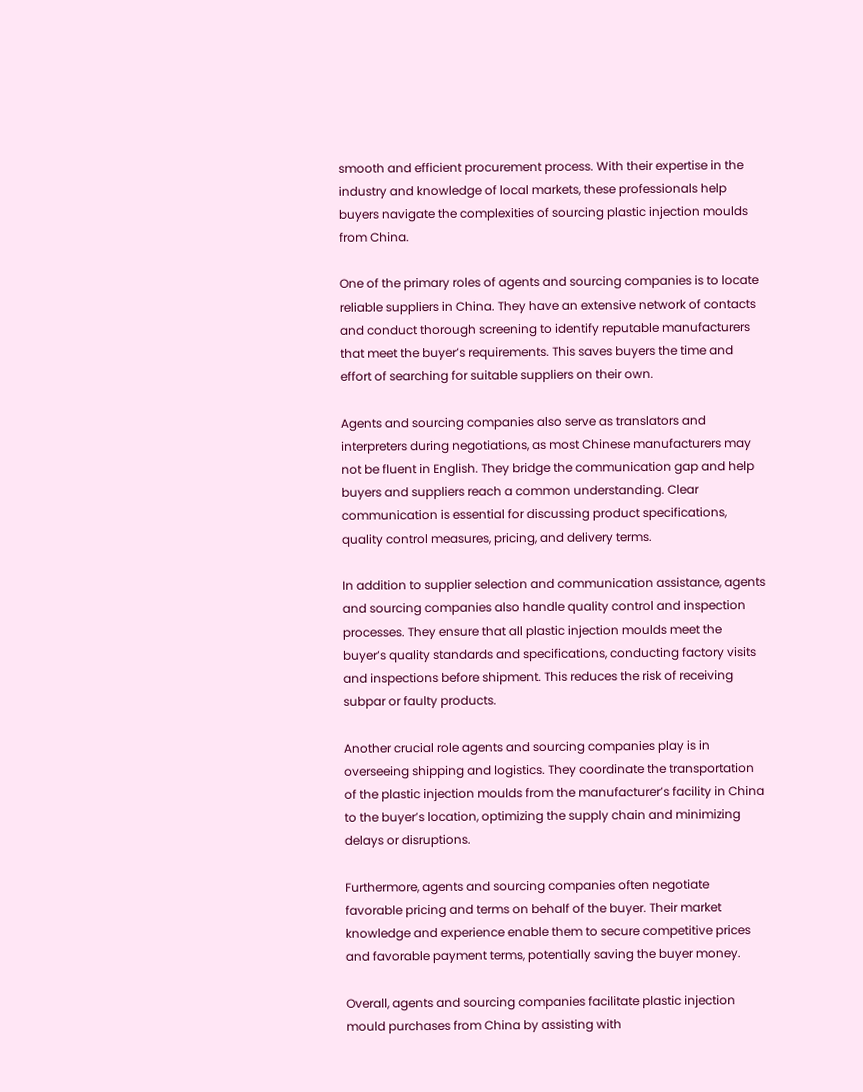smooth and efficient procurement process. With their expertise in the industry and knowledge of local markets, these professionals help buyers navigate the complexities of sourcing plastic injection moulds from China.

One of the primary roles of agents and sourcing companies is to locate reliable suppliers in China. They have an extensive network of contacts and conduct thorough screening to identify reputable manufacturers that meet the buyer’s requirements. This saves buyers the time and effort of searching for suitable suppliers on their own.

Agents and sourcing companies also serve as translators and interpreters during negotiations, as most Chinese manufacturers may not be fluent in English. They bridge the communication gap and help buyers and suppliers reach a common understanding. Clear communication is essential for discussing product specifications, quality control measures, pricing, and delivery terms.

In addition to supplier selection and communication assistance, agents and sourcing companies also handle quality control and inspection processes. They ensure that all plastic injection moulds meet the buyer’s quality standards and specifications, conducting factory visits and inspections before shipment. This reduces the risk of receiving subpar or faulty products.

Another crucial role agents and sourcing companies play is in overseeing shipping and logistics. They coordinate the transportation of the plastic injection moulds from the manufacturer’s facility in China to the buyer’s location, optimizing the supply chain and minimizing delays or disruptions.

Furthermore, agents and sourcing companies often negotiate favorable pricing and terms on behalf of the buyer. Their market knowledge and experience enable them to secure competitive prices and favorable payment terms, potentially saving the buyer money.

Overall, agents and sourcing companies facilitate plastic injection mould purchases from China by assisting with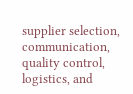supplier selection, communication, quality control, logistics, and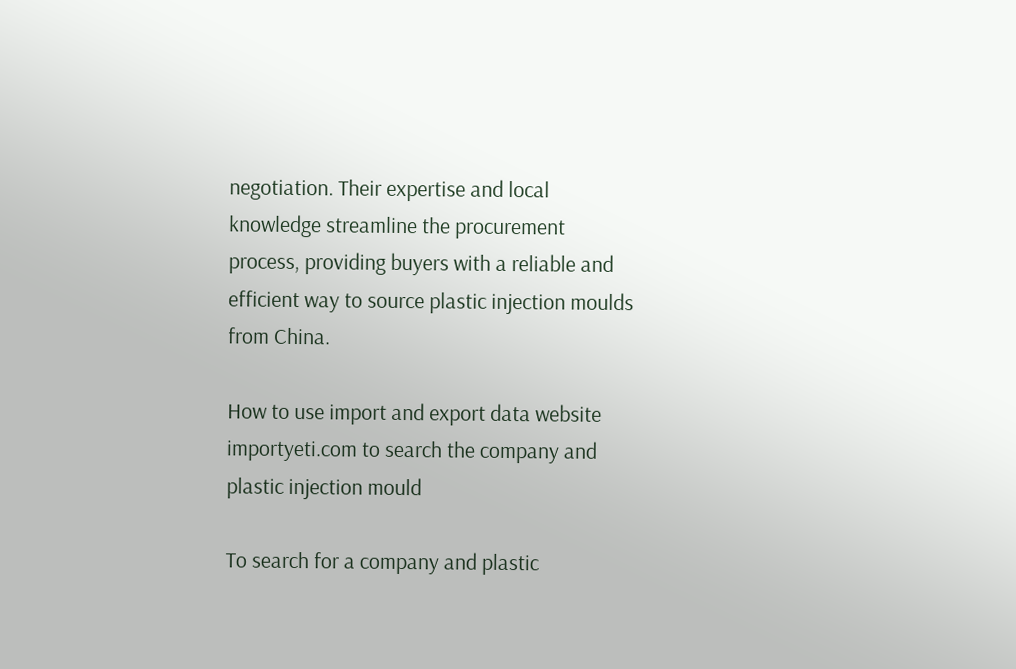negotiation. Their expertise and local knowledge streamline the procurement process, providing buyers with a reliable and efficient way to source plastic injection moulds from China.

How to use import and export data website importyeti.com to search the company and plastic injection mould

To search for a company and plastic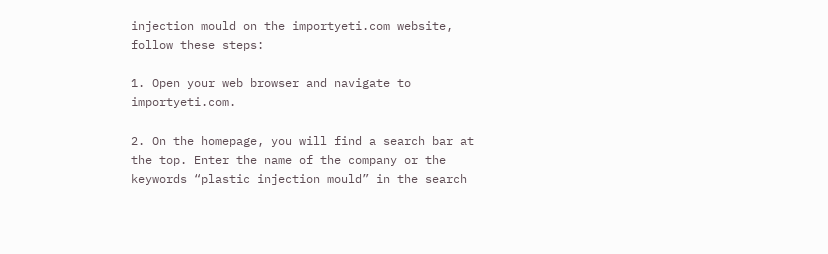injection mould on the importyeti.com website, follow these steps:

1. Open your web browser and navigate to importyeti.com.

2. On the homepage, you will find a search bar at the top. Enter the name of the company or the keywords “plastic injection mould” in the search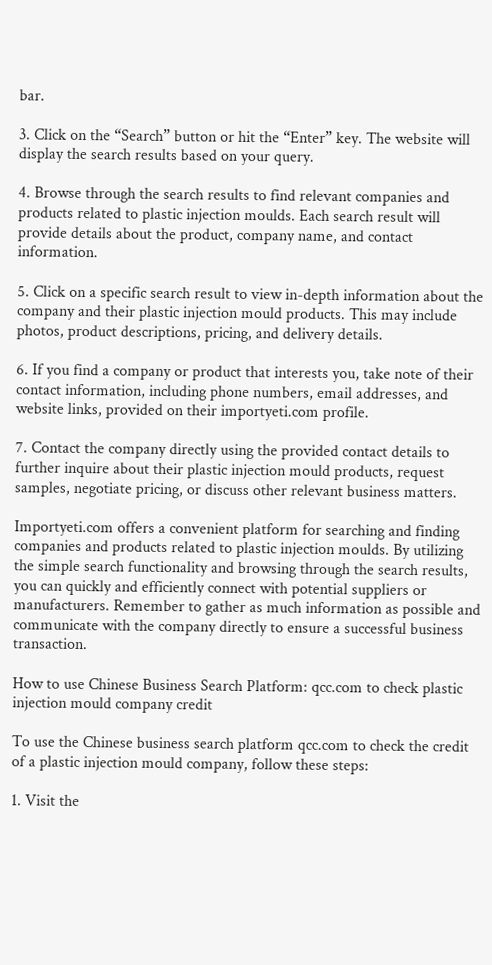bar.

3. Click on the “Search” button or hit the “Enter” key. The website will display the search results based on your query.

4. Browse through the search results to find relevant companies and products related to plastic injection moulds. Each search result will provide details about the product, company name, and contact information.

5. Click on a specific search result to view in-depth information about the company and their plastic injection mould products. This may include photos, product descriptions, pricing, and delivery details.

6. If you find a company or product that interests you, take note of their contact information, including phone numbers, email addresses, and website links, provided on their importyeti.com profile.

7. Contact the company directly using the provided contact details to further inquire about their plastic injection mould products, request samples, negotiate pricing, or discuss other relevant business matters.

Importyeti.com offers a convenient platform for searching and finding companies and products related to plastic injection moulds. By utilizing the simple search functionality and browsing through the search results, you can quickly and efficiently connect with potential suppliers or manufacturers. Remember to gather as much information as possible and communicate with the company directly to ensure a successful business transaction.

How to use Chinese Business Search Platform: qcc.com to check plastic injection mould company credit

To use the Chinese business search platform qcc.com to check the credit of a plastic injection mould company, follow these steps:

1. Visit the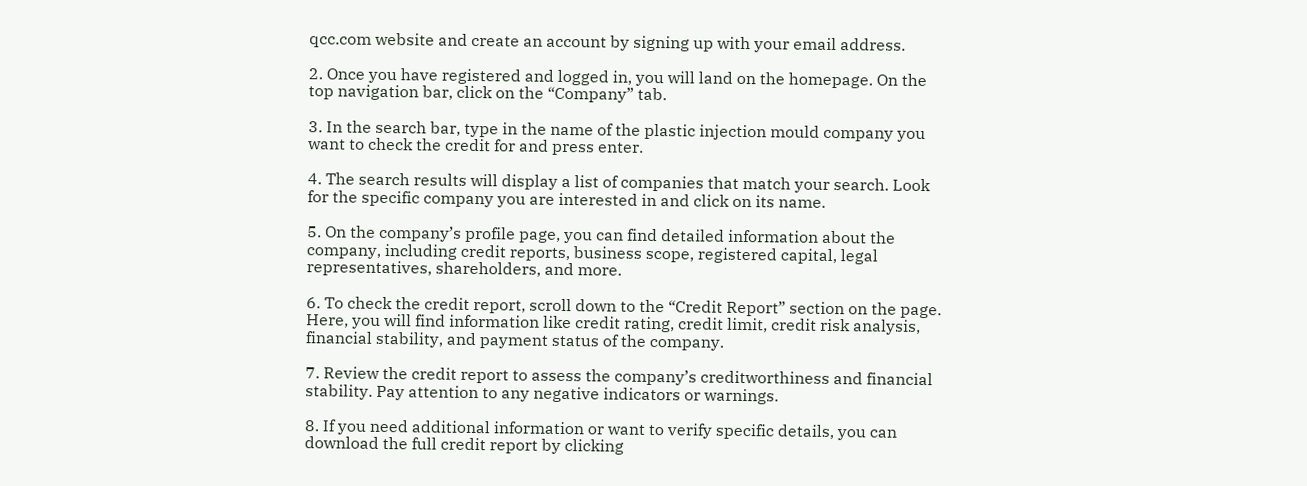qcc.com website and create an account by signing up with your email address.

2. Once you have registered and logged in, you will land on the homepage. On the top navigation bar, click on the “Company” tab.

3. In the search bar, type in the name of the plastic injection mould company you want to check the credit for and press enter.

4. The search results will display a list of companies that match your search. Look for the specific company you are interested in and click on its name.

5. On the company’s profile page, you can find detailed information about the company, including credit reports, business scope, registered capital, legal representatives, shareholders, and more.

6. To check the credit report, scroll down to the “Credit Report” section on the page. Here, you will find information like credit rating, credit limit, credit risk analysis, financial stability, and payment status of the company.

7. Review the credit report to assess the company’s creditworthiness and financial stability. Pay attention to any negative indicators or warnings.

8. If you need additional information or want to verify specific details, you can download the full credit report by clicking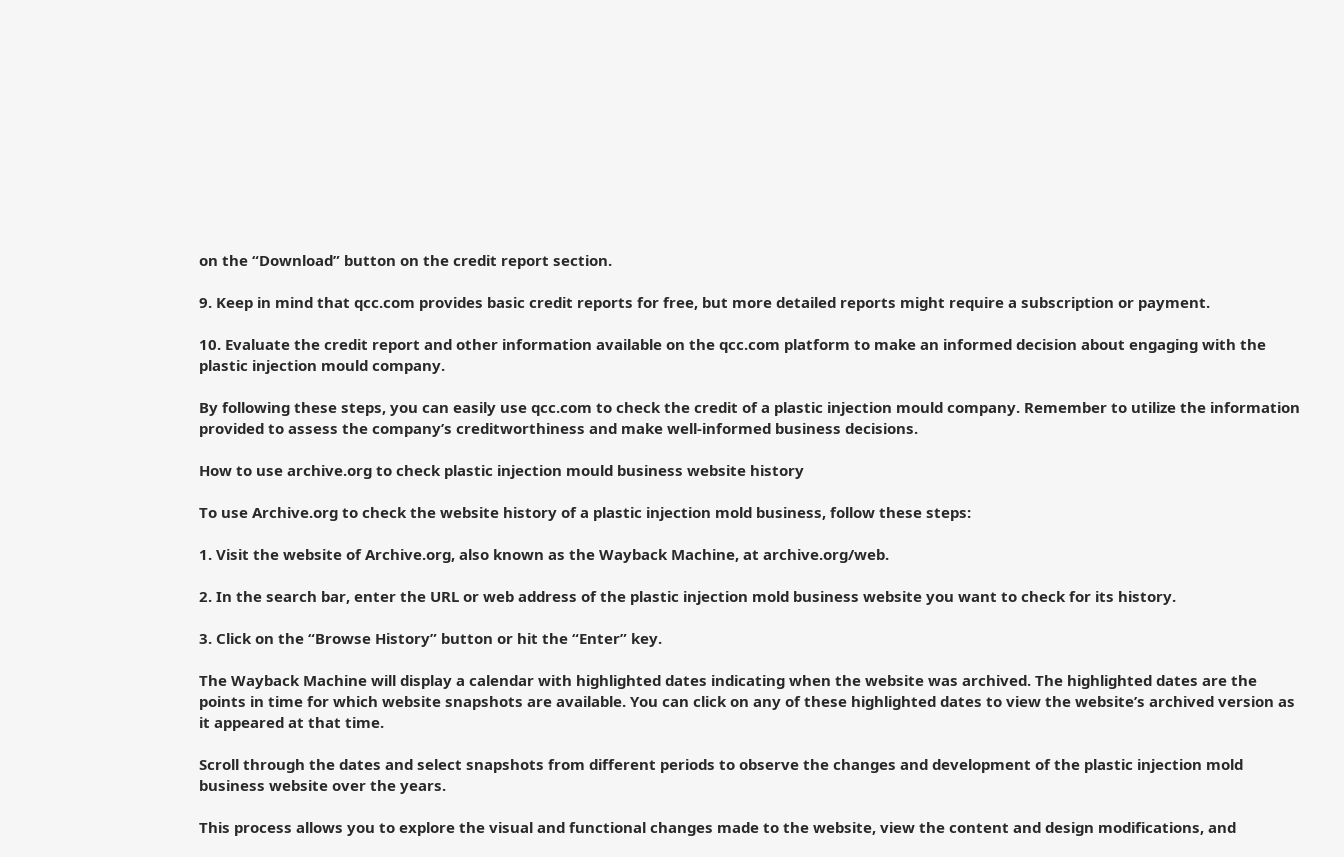on the “Download” button on the credit report section.

9. Keep in mind that qcc.com provides basic credit reports for free, but more detailed reports might require a subscription or payment.

10. Evaluate the credit report and other information available on the qcc.com platform to make an informed decision about engaging with the plastic injection mould company.

By following these steps, you can easily use qcc.com to check the credit of a plastic injection mould company. Remember to utilize the information provided to assess the company’s creditworthiness and make well-informed business decisions.

How to use archive.org to check plastic injection mould business website history

To use Archive.org to check the website history of a plastic injection mold business, follow these steps:

1. Visit the website of Archive.org, also known as the Wayback Machine, at archive.org/web.

2. In the search bar, enter the URL or web address of the plastic injection mold business website you want to check for its history.

3. Click on the “Browse History” button or hit the “Enter” key.

The Wayback Machine will display a calendar with highlighted dates indicating when the website was archived. The highlighted dates are the points in time for which website snapshots are available. You can click on any of these highlighted dates to view the website’s archived version as it appeared at that time.

Scroll through the dates and select snapshots from different periods to observe the changes and development of the plastic injection mold business website over the years.

This process allows you to explore the visual and functional changes made to the website, view the content and design modifications, and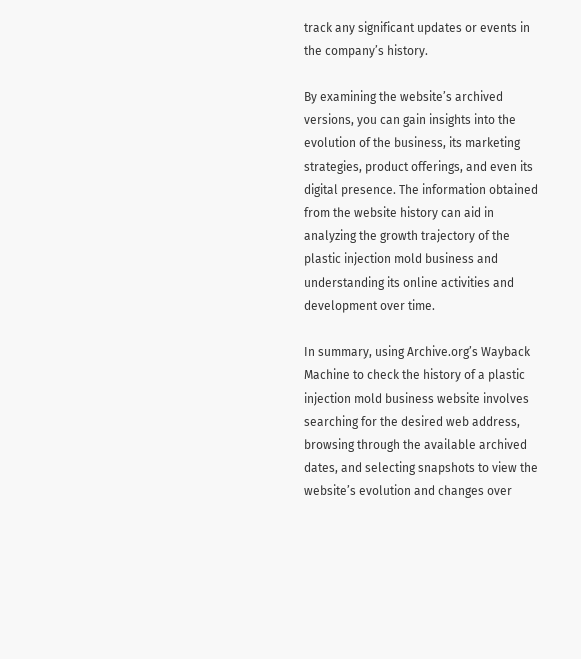track any significant updates or events in the company’s history.

By examining the website’s archived versions, you can gain insights into the evolution of the business, its marketing strategies, product offerings, and even its digital presence. The information obtained from the website history can aid in analyzing the growth trajectory of the plastic injection mold business and understanding its online activities and development over time.

In summary, using Archive.org’s Wayback Machine to check the history of a plastic injection mold business website involves searching for the desired web address, browsing through the available archived dates, and selecting snapshots to view the website’s evolution and changes over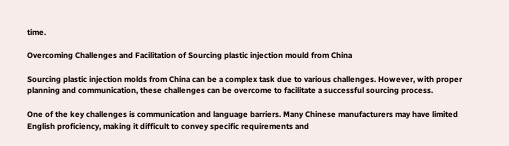time.

Overcoming Challenges and Facilitation of Sourcing plastic injection mould from China

Sourcing plastic injection molds from China can be a complex task due to various challenges. However, with proper planning and communication, these challenges can be overcome to facilitate a successful sourcing process.

One of the key challenges is communication and language barriers. Many Chinese manufacturers may have limited English proficiency, making it difficult to convey specific requirements and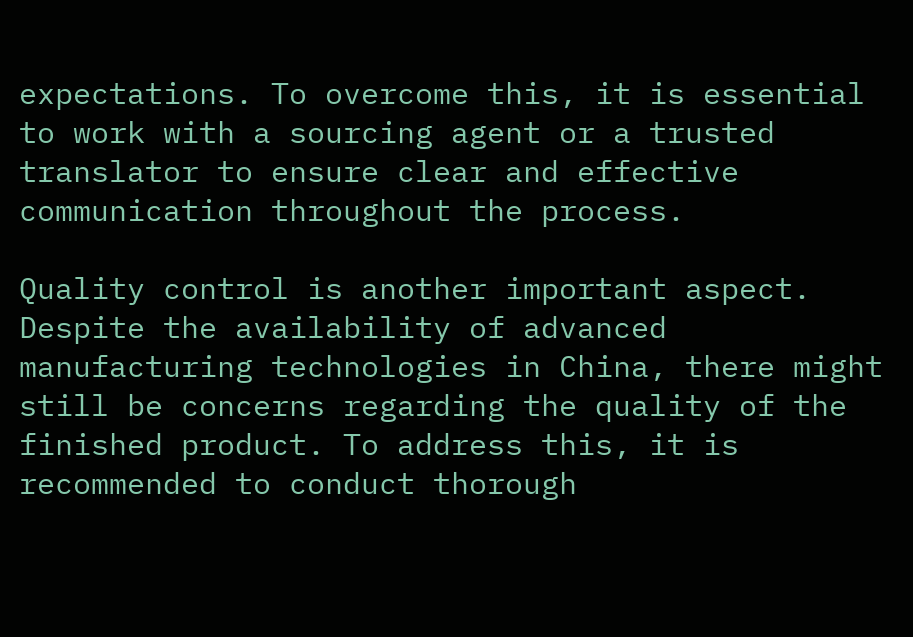expectations. To overcome this, it is essential to work with a sourcing agent or a trusted translator to ensure clear and effective communication throughout the process.

Quality control is another important aspect. Despite the availability of advanced manufacturing technologies in China, there might still be concerns regarding the quality of the finished product. To address this, it is recommended to conduct thorough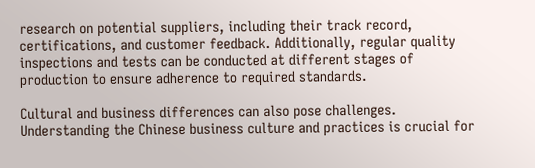research on potential suppliers, including their track record, certifications, and customer feedback. Additionally, regular quality inspections and tests can be conducted at different stages of production to ensure adherence to required standards.

Cultural and business differences can also pose challenges. Understanding the Chinese business culture and practices is crucial for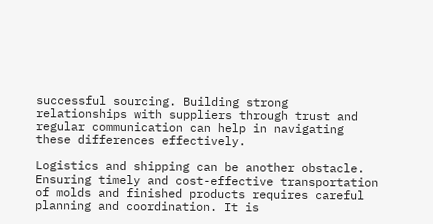successful sourcing. Building strong relationships with suppliers through trust and regular communication can help in navigating these differences effectively.

Logistics and shipping can be another obstacle. Ensuring timely and cost-effective transportation of molds and finished products requires careful planning and coordination. It is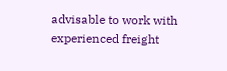advisable to work with experienced freight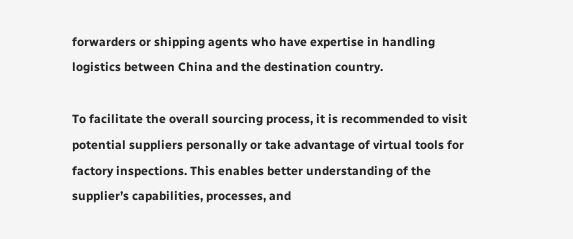forwarders or shipping agents who have expertise in handling logistics between China and the destination country.

To facilitate the overall sourcing process, it is recommended to visit potential suppliers personally or take advantage of virtual tools for factory inspections. This enables better understanding of the supplier’s capabilities, processes, and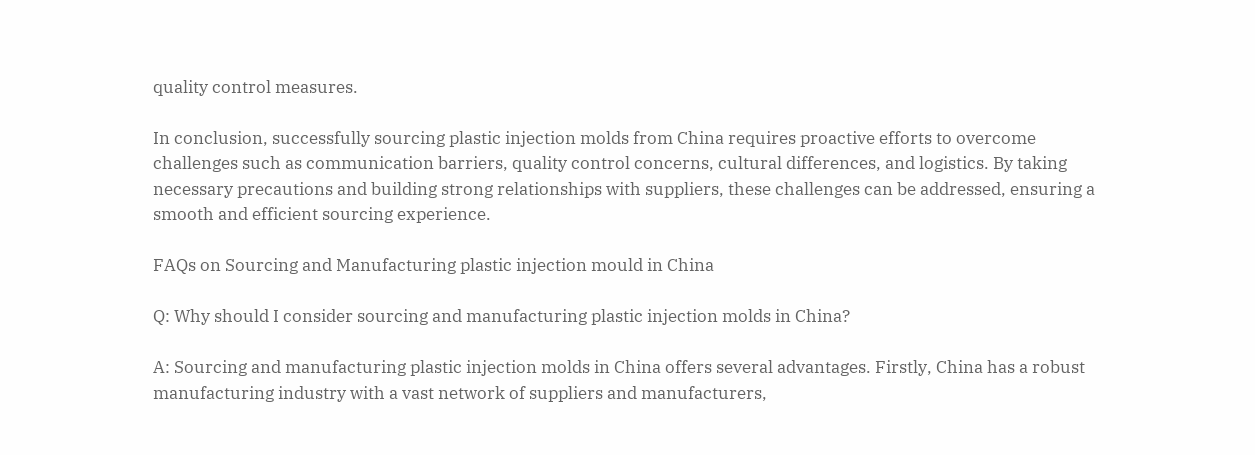quality control measures.

In conclusion, successfully sourcing plastic injection molds from China requires proactive efforts to overcome challenges such as communication barriers, quality control concerns, cultural differences, and logistics. By taking necessary precautions and building strong relationships with suppliers, these challenges can be addressed, ensuring a smooth and efficient sourcing experience.

FAQs on Sourcing and Manufacturing plastic injection mould in China

Q: Why should I consider sourcing and manufacturing plastic injection molds in China?

A: Sourcing and manufacturing plastic injection molds in China offers several advantages. Firstly, China has a robust manufacturing industry with a vast network of suppliers and manufacturers,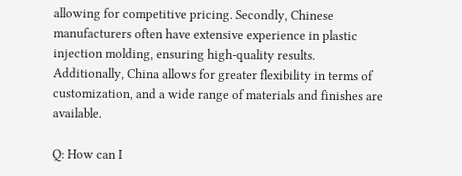allowing for competitive pricing. Secondly, Chinese manufacturers often have extensive experience in plastic injection molding, ensuring high-quality results. Additionally, China allows for greater flexibility in terms of customization, and a wide range of materials and finishes are available.

Q: How can I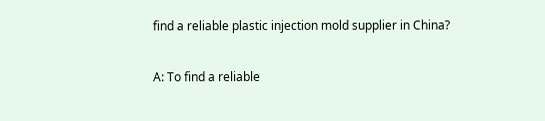find a reliable plastic injection mold supplier in China?

A: To find a reliable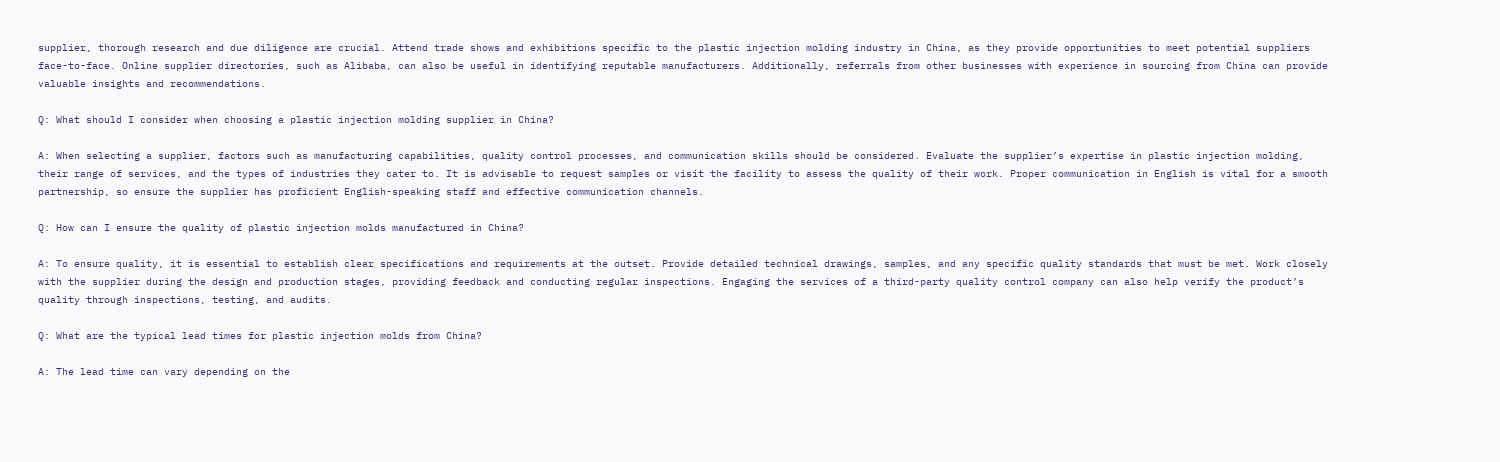supplier, thorough research and due diligence are crucial. Attend trade shows and exhibitions specific to the plastic injection molding industry in China, as they provide opportunities to meet potential suppliers face-to-face. Online supplier directories, such as Alibaba, can also be useful in identifying reputable manufacturers. Additionally, referrals from other businesses with experience in sourcing from China can provide valuable insights and recommendations.

Q: What should I consider when choosing a plastic injection molding supplier in China?

A: When selecting a supplier, factors such as manufacturing capabilities, quality control processes, and communication skills should be considered. Evaluate the supplier’s expertise in plastic injection molding, their range of services, and the types of industries they cater to. It is advisable to request samples or visit the facility to assess the quality of their work. Proper communication in English is vital for a smooth partnership, so ensure the supplier has proficient English-speaking staff and effective communication channels.

Q: How can I ensure the quality of plastic injection molds manufactured in China?

A: To ensure quality, it is essential to establish clear specifications and requirements at the outset. Provide detailed technical drawings, samples, and any specific quality standards that must be met. Work closely with the supplier during the design and production stages, providing feedback and conducting regular inspections. Engaging the services of a third-party quality control company can also help verify the product’s quality through inspections, testing, and audits.

Q: What are the typical lead times for plastic injection molds from China?

A: The lead time can vary depending on the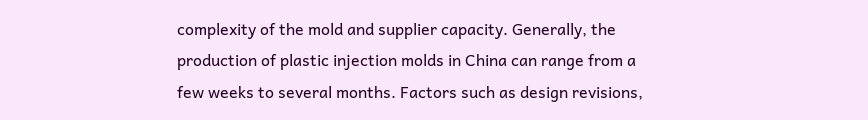complexity of the mold and supplier capacity. Generally, the production of plastic injection molds in China can range from a few weeks to several months. Factors such as design revisions,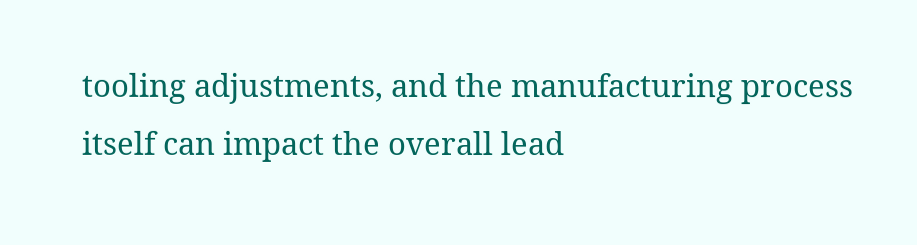tooling adjustments, and the manufacturing process itself can impact the overall lead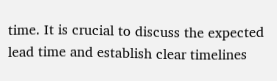time. It is crucial to discuss the expected lead time and establish clear timelines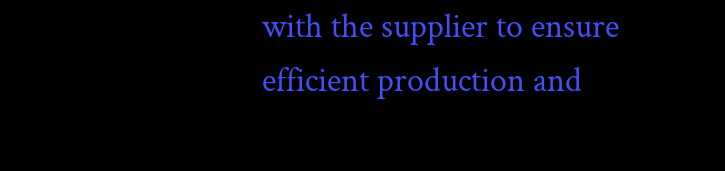with the supplier to ensure efficient production and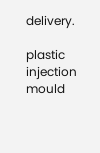delivery.

plastic injection mould